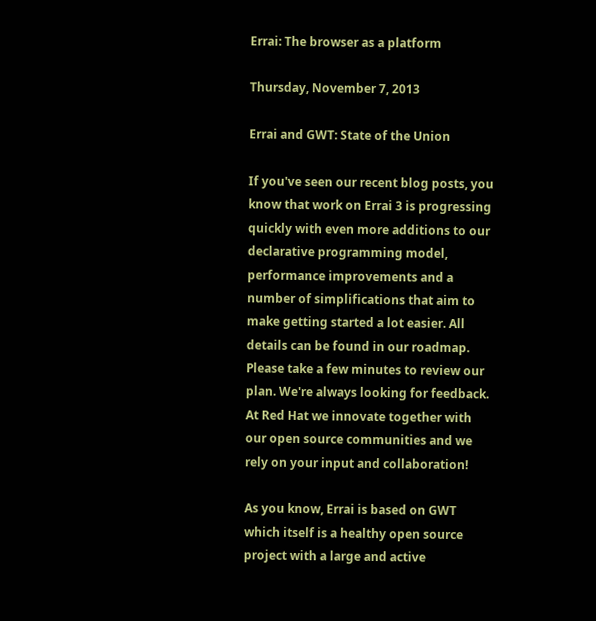Errai: The browser as a platform

Thursday, November 7, 2013

Errai and GWT: State of the Union

If you've seen our recent blog posts, you know that work on Errai 3 is progressing quickly with even more additions to our declarative programming model, performance improvements and a number of simplifications that aim to make getting started a lot easier. All details can be found in our roadmap. Please take a few minutes to review our plan. We're always looking for feedback. At Red Hat we innovate together with our open source communities and we rely on your input and collaboration!

As you know, Errai is based on GWT which itself is a healthy open source project with a large and active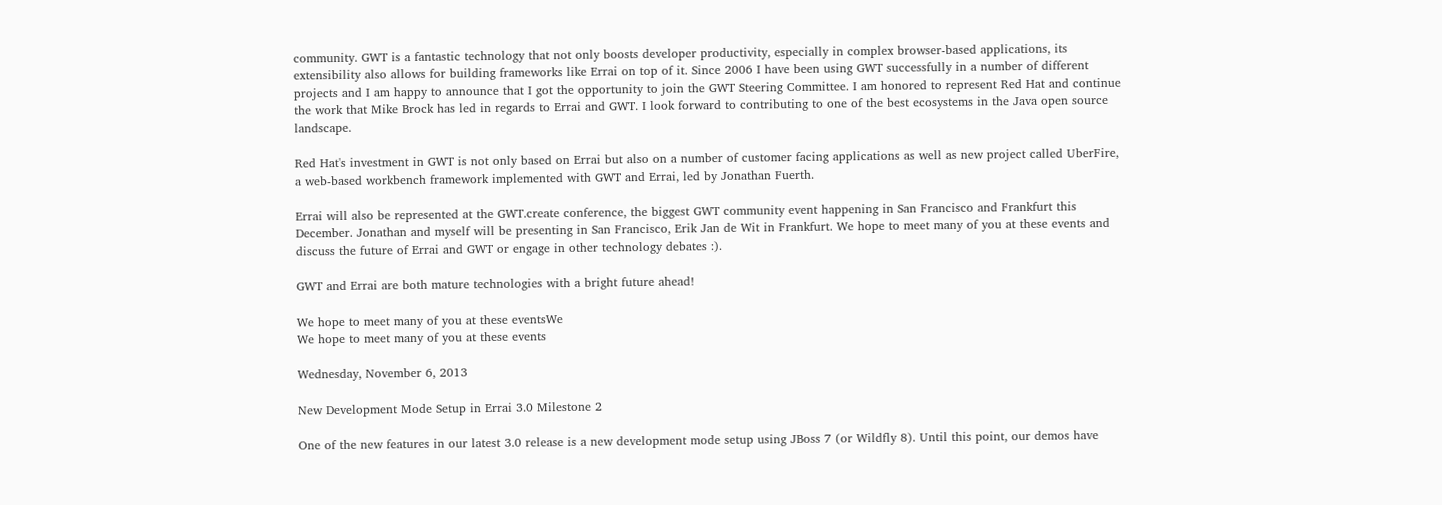community. GWT is a fantastic technology that not only boosts developer productivity, especially in complex browser-based applications, its extensibility also allows for building frameworks like Errai on top of it. Since 2006 I have been using GWT successfully in a number of different projects and I am happy to announce that I got the opportunity to join the GWT Steering Committee. I am honored to represent Red Hat and continue the work that Mike Brock has led in regards to Errai and GWT. I look forward to contributing to one of the best ecosystems in the Java open source landscape.

Red Hat's investment in GWT is not only based on Errai but also on a number of customer facing applications as well as new project called UberFire, a web-based workbench framework implemented with GWT and Errai, led by Jonathan Fuerth.

Errai will also be represented at the GWT.create conference, the biggest GWT community event happening in San Francisco and Frankfurt this December. Jonathan and myself will be presenting in San Francisco, Erik Jan de Wit in Frankfurt. We hope to meet many of you at these events and discuss the future of Errai and GWT or engage in other technology debates :).

GWT and Errai are both mature technologies with a bright future ahead!

We hope to meet many of you at these eventsWe
We hope to meet many of you at these events

Wednesday, November 6, 2013

New Development Mode Setup in Errai 3.0 Milestone 2

One of the new features in our latest 3.0 release is a new development mode setup using JBoss 7 (or Wildfly 8). Until this point, our demos have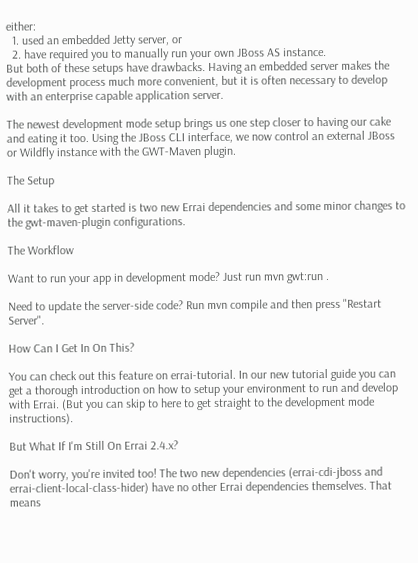either:
  1. used an embedded Jetty server, or
  2. have required you to manually run your own JBoss AS instance.
But both of these setups have drawbacks. Having an embedded server makes the development process much more convenient, but it is often necessary to develop with an enterprise capable application server.

The newest development mode setup brings us one step closer to having our cake and eating it too. Using the JBoss CLI interface, we now control an external JBoss or Wildfly instance with the GWT-Maven plugin.

The Setup

All it takes to get started is two new Errai dependencies and some minor changes to the gwt-maven-plugin configurations.

The Workflow

Want to run your app in development mode? Just run mvn gwt:run .

Need to update the server-side code? Run mvn compile and then press "Restart Server".

How Can I Get In On This?

You can check out this feature on errai-tutorial. In our new tutorial guide you can get a thorough introduction on how to setup your environment to run and develop with Errai. (But you can skip to here to get straight to the development mode instructions).

But What If I'm Still On Errai 2.4.x?

Don't worry, you're invited too! The two new dependencies (errai-cdi-jboss and errai-client-local-class-hider) have no other Errai dependencies themselves. That means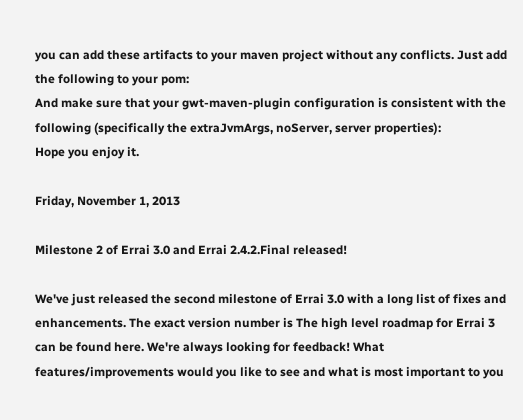you can add these artifacts to your maven project without any conflicts. Just add the following to your pom:
And make sure that your gwt-maven-plugin configuration is consistent with the following (specifically the extraJvmArgs, noServer, server properties):
Hope you enjoy it.

Friday, November 1, 2013

Milestone 2 of Errai 3.0 and Errai 2.4.2.Final released!

We've just released the second milestone of Errai 3.0 with a long list of fixes and enhancements. The exact version number is The high level roadmap for Errai 3 can be found here. We're always looking for feedback! What features/improvements would you like to see and what is most important to you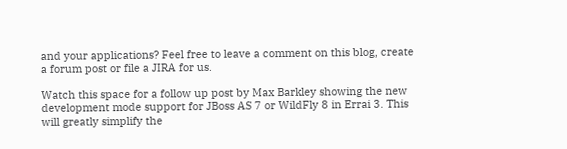and your applications? Feel free to leave a comment on this blog, create a forum post or file a JIRA for us.

Watch this space for a follow up post by Max Barkley showing the new development mode support for JBoss AS 7 or WildFly 8 in Errai 3. This will greatly simplify the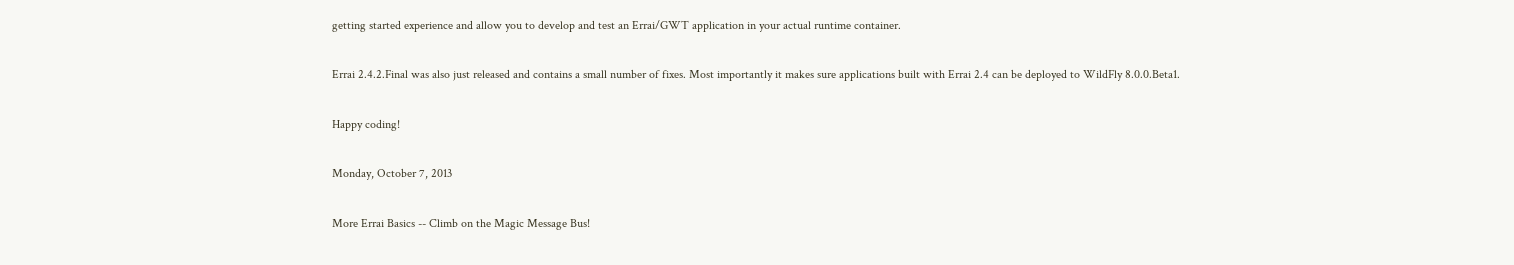getting started experience and allow you to develop and test an Errai/GWT application in your actual runtime container.

Errai 2.4.2.Final was also just released and contains a small number of fixes. Most importantly it makes sure applications built with Errai 2.4 can be deployed to WildFly 8.0.0.Beta1.

Happy coding!

Monday, October 7, 2013

More Errai Basics -- Climb on the Magic Message Bus!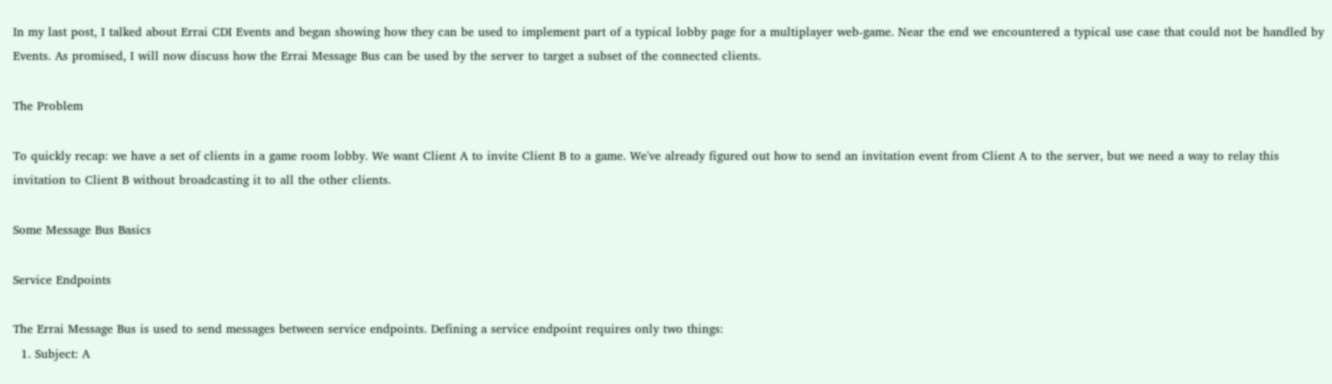In my last post, I talked about Errai CDI Events and began showing how they can be used to implement part of a typical lobby page for a multiplayer web-game. Near the end we encountered a typical use case that could not be handled by Events. As promised, I will now discuss how the Errai Message Bus can be used by the server to target a subset of the connected clients.

The Problem

To quickly recap: we have a set of clients in a game room lobby. We want Client A to invite Client B to a game. We've already figured out how to send an invitation event from Client A to the server, but we need a way to relay this invitation to Client B without broadcasting it to all the other clients.

Some Message Bus Basics

Service Endpoints

The Errai Message Bus is used to send messages between service endpoints. Defining a service endpoint requires only two things:
  1. Subject: A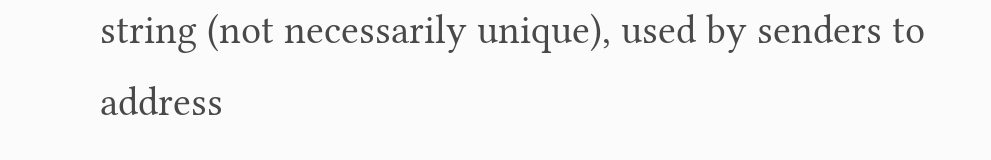string (not necessarily unique), used by senders to address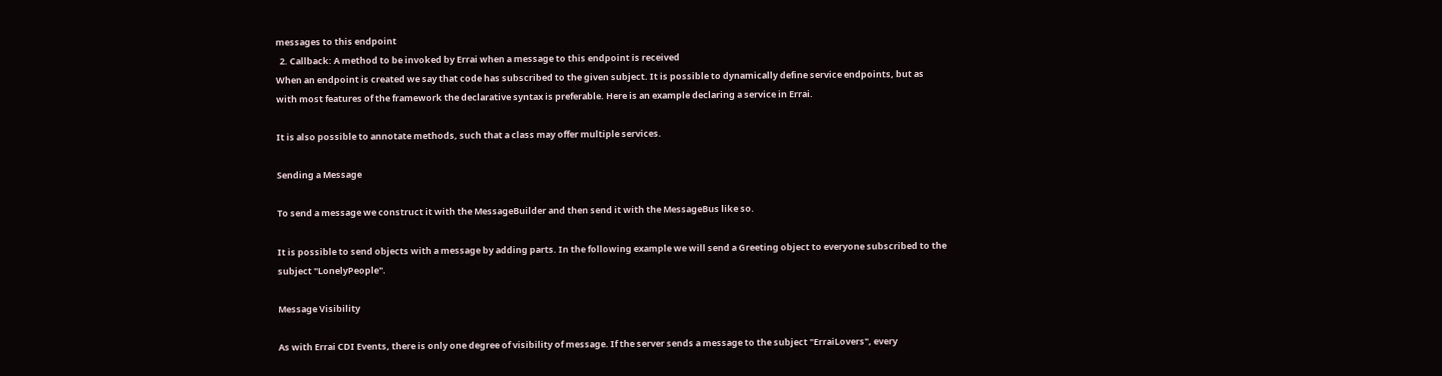messages to this endpoint
  2. Callback: A method to be invoked by Errai when a message to this endpoint is received
When an endpoint is created we say that code has subscribed to the given subject. It is possible to dynamically define service endpoints, but as with most features of the framework the declarative syntax is preferable. Here is an example declaring a service in Errai.

It is also possible to annotate methods, such that a class may offer multiple services.

Sending a Message

To send a message we construct it with the MessageBuilder and then send it with the MessageBus like so.

It is possible to send objects with a message by adding parts. In the following example we will send a Greeting object to everyone subscribed to the subject "LonelyPeople".

Message Visibility

As with Errai CDI Events, there is only one degree of visibility of message. If the server sends a message to the subject "ErraiLovers", every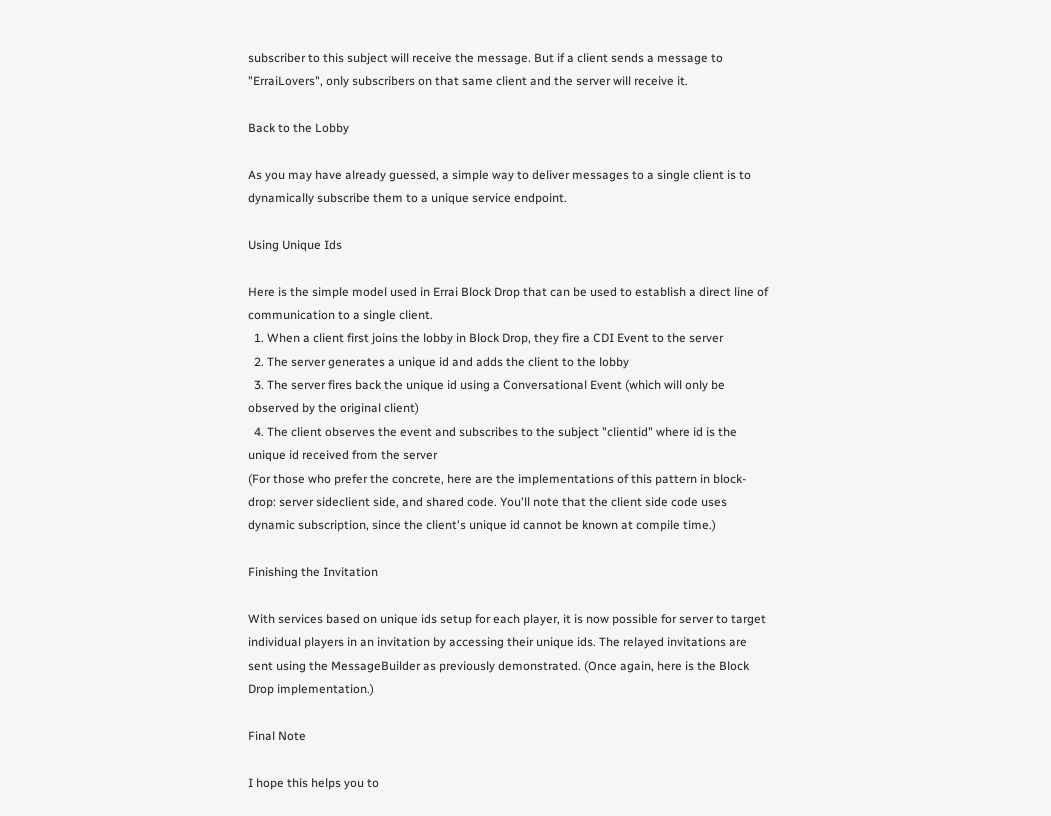subscriber to this subject will receive the message. But if a client sends a message to "ErraiLovers", only subscribers on that same client and the server will receive it.

Back to the Lobby

As you may have already guessed, a simple way to deliver messages to a single client is to dynamically subscribe them to a unique service endpoint.

Using Unique Ids

Here is the simple model used in Errai Block Drop that can be used to establish a direct line of communication to a single client.
  1. When a client first joins the lobby in Block Drop, they fire a CDI Event to the server
  2. The server generates a unique id and adds the client to the lobby
  3. The server fires back the unique id using a Conversational Event (which will only be observed by the original client)
  4. The client observes the event and subscribes to the subject "clientid" where id is the unique id received from the server
(For those who prefer the concrete, here are the implementations of this pattern in block-drop: server sideclient side, and shared code. You'll note that the client side code uses dynamic subscription, since the client's unique id cannot be known at compile time.)

Finishing the Invitation

With services based on unique ids setup for each player, it is now possible for server to target individual players in an invitation by accessing their unique ids. The relayed invitations are sent using the MessageBuilder as previously demonstrated. (Once again, here is the Block Drop implementation.)

Final Note

I hope this helps you to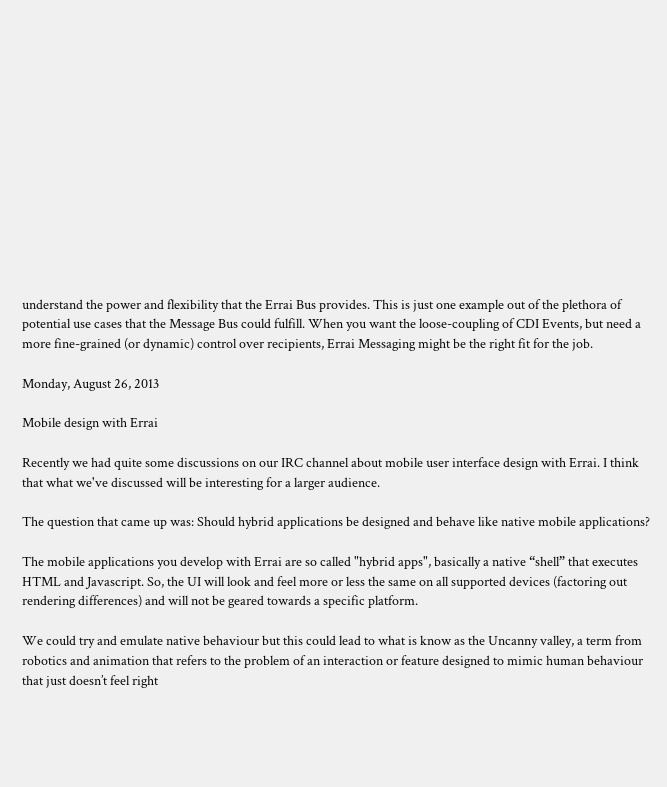understand the power and flexibility that the Errai Bus provides. This is just one example out of the plethora of potential use cases that the Message Bus could fulfill. When you want the loose-coupling of CDI Events, but need a more fine-grained (or dynamic) control over recipients, Errai Messaging might be the right fit for the job.

Monday, August 26, 2013

Mobile design with Errai

Recently we had quite some discussions on our IRC channel about mobile user interface design with Errai. I think that what we've discussed will be interesting for a larger audience.

The question that came up was: Should hybrid applications be designed and behave like native mobile applications?

The mobile applications you develop with Errai are so called "hybrid apps", basically a native “shell” that executes HTML and Javascript. So, the UI will look and feel more or less the same on all supported devices (factoring out rendering differences) and will not be geared towards a specific platform.

We could try and emulate native behaviour but this could lead to what is know as the Uncanny valley, a term from robotics and animation that refers to the problem of an interaction or feature designed to mimic human behaviour that just doesn’t feel right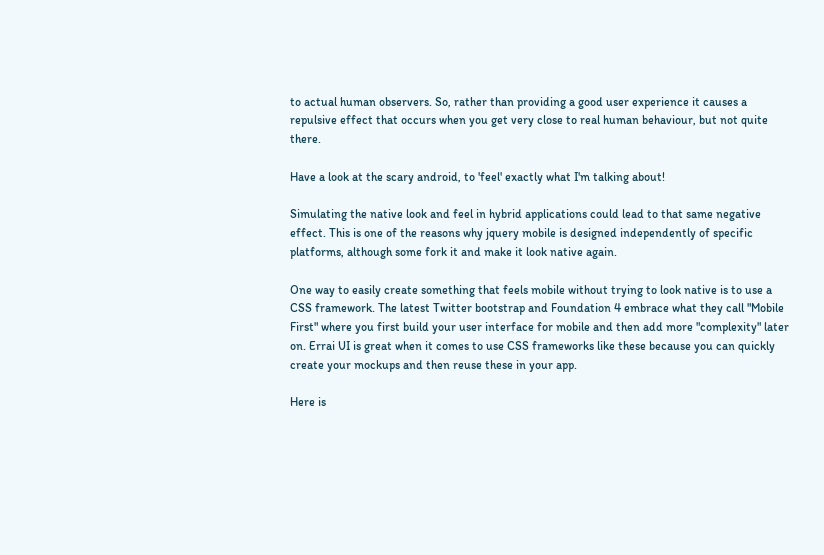to actual human observers. So, rather than providing a good user experience it causes a repulsive effect that occurs when you get very close to real human behaviour, but not quite there.

Have a look at the scary android, to 'feel' exactly what I'm talking about!

Simulating the native look and feel in hybrid applications could lead to that same negative effect. This is one of the reasons why jquery mobile is designed independently of specific platforms, although some fork it and make it look native again.

One way to easily create something that feels mobile without trying to look native is to use a CSS framework. The latest Twitter bootstrap and Foundation 4 embrace what they call "Mobile First" where you first build your user interface for mobile and then add more "complexity" later on. Errai UI is great when it comes to use CSS frameworks like these because you can quickly create your mockups and then reuse these in your app.

Here is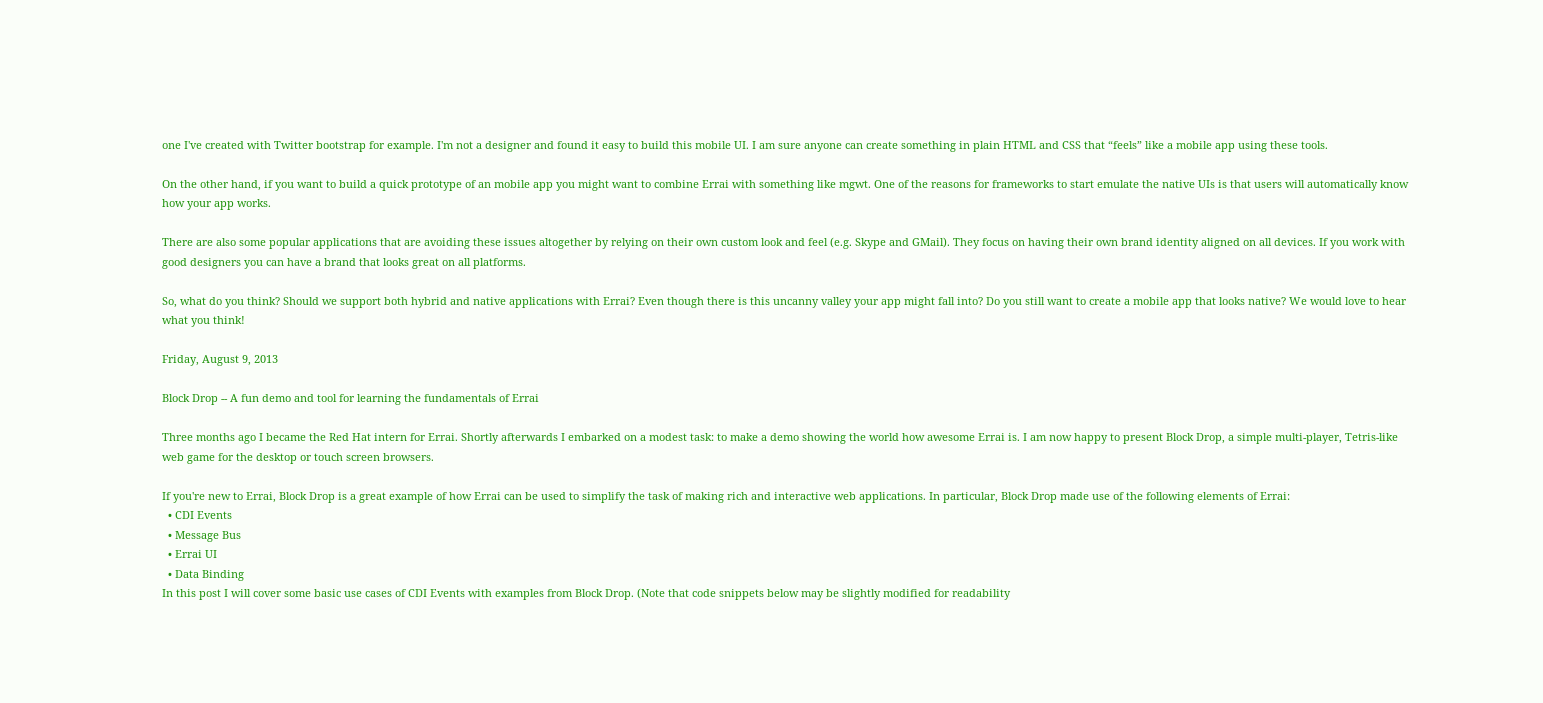one I've created with Twitter bootstrap for example. I'm not a designer and found it easy to build this mobile UI. I am sure anyone can create something in plain HTML and CSS that “feels” like a mobile app using these tools.

On the other hand, if you want to build a quick prototype of an mobile app you might want to combine Errai with something like mgwt. One of the reasons for frameworks to start emulate the native UIs is that users will automatically know how your app works.

There are also some popular applications that are avoiding these issues altogether by relying on their own custom look and feel (e.g. Skype and GMail). They focus on having their own brand identity aligned on all devices. If you work with good designers you can have a brand that looks great on all platforms.

So, what do you think? Should we support both hybrid and native applications with Errai? Even though there is this uncanny valley your app might fall into? Do you still want to create a mobile app that looks native? We would love to hear what you think!

Friday, August 9, 2013

Block Drop -- A fun demo and tool for learning the fundamentals of Errai

Three months ago I became the Red Hat intern for Errai. Shortly afterwards I embarked on a modest task: to make a demo showing the world how awesome Errai is. I am now happy to present Block Drop, a simple multi-player, Tetris-like web game for the desktop or touch screen browsers.

If you're new to Errai, Block Drop is a great example of how Errai can be used to simplify the task of making rich and interactive web applications. In particular, Block Drop made use of the following elements of Errai:
  • CDI Events
  • Message Bus
  • Errai UI
  • Data Binding
In this post I will cover some basic use cases of CDI Events with examples from Block Drop. (Note that code snippets below may be slightly modified for readability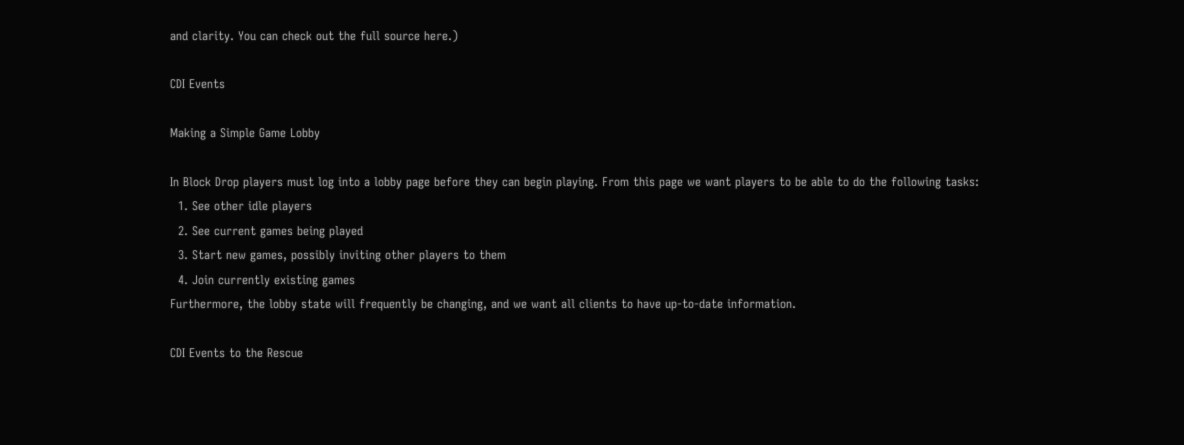and clarity. You can check out the full source here.)

CDI Events

Making a Simple Game Lobby

In Block Drop players must log into a lobby page before they can begin playing. From this page we want players to be able to do the following tasks:
  1. See other idle players
  2. See current games being played
  3. Start new games, possibly inviting other players to them
  4. Join currently existing games
Furthermore, the lobby state will frequently be changing, and we want all clients to have up-to-date information.

CDI Events to the Rescue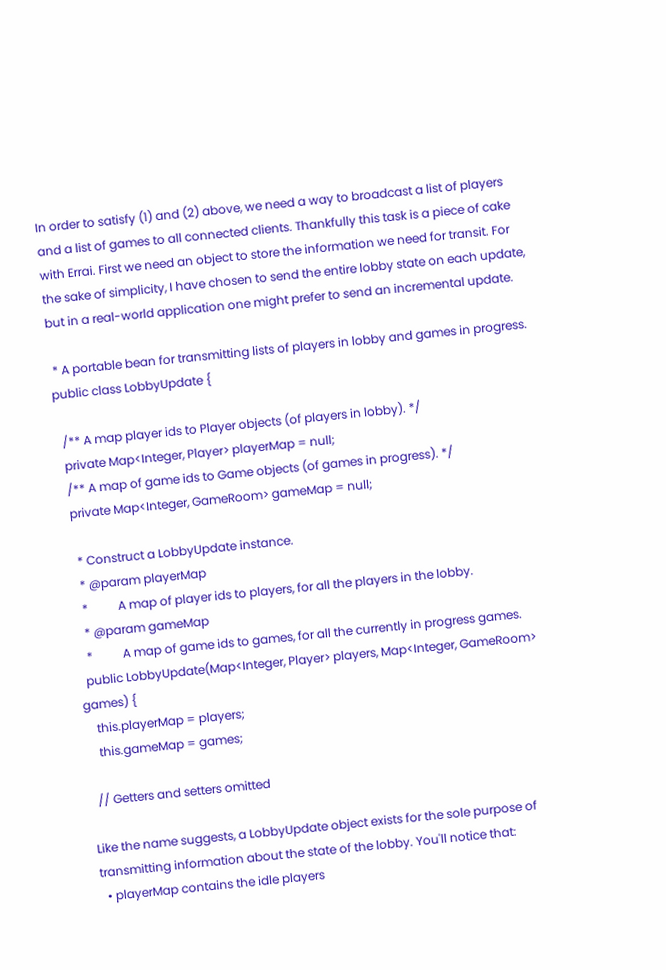In order to satisfy (1) and (2) above, we need a way to broadcast a list of players and a list of games to all connected clients. Thankfully this task is a piece of cake with Errai. First we need an object to store the information we need for transit. For the sake of simplicity, I have chosen to send the entire lobby state on each update, but in a real-world application one might prefer to send an incremental update.

 * A portable bean for transmitting lists of players in lobby and games in progress.
public class LobbyUpdate {

  /** A map player ids to Player objects (of players in lobby). */
  private Map<Integer, Player> playerMap = null;
  /** A map of game ids to Game objects (of games in progress). */
  private Map<Integer, GameRoom> gameMap = null;

   * Construct a LobbyUpdate instance.
   * @param playerMap
   *          A map of player ids to players, for all the players in the lobby.
   * @param gameMap
   *          A map of game ids to games, for all the currently in progress games.
  public LobbyUpdate(Map<Integer, Player> players, Map<Integer, GameRoom> games) {
    this.playerMap = players;
    this.gameMap = games;

  // Getters and setters omitted

Like the name suggests, a LobbyUpdate object exists for the sole purpose of transmitting information about the state of the lobby. You'll notice that:
  • playerMap contains the idle players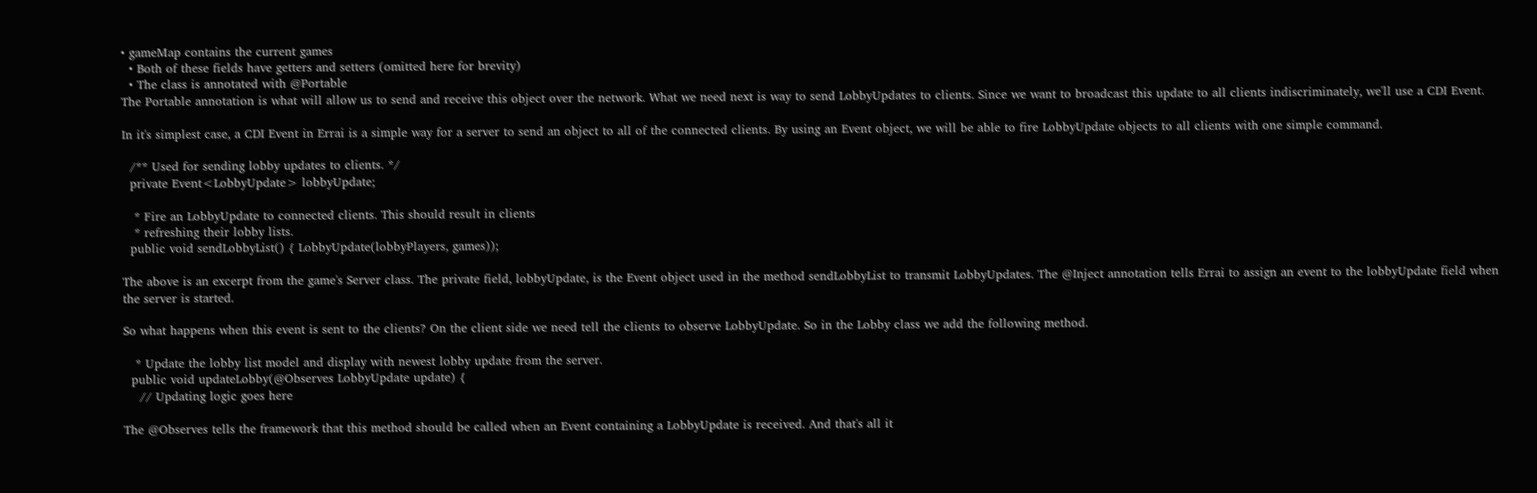• gameMap contains the current games
  • Both of these fields have getters and setters (omitted here for brevity)
  • The class is annotated with @Portable
The Portable annotation is what will allow us to send and receive this object over the network. What we need next is way to send LobbyUpdates to clients. Since we want to broadcast this update to all clients indiscriminately, we'll use a CDI Event.

In it's simplest case, a CDI Event in Errai is a simple way for a server to send an object to all of the connected clients. By using an Event object, we will be able to fire LobbyUpdate objects to all clients with one simple command.

  /** Used for sending lobby updates to clients. */
  private Event<LobbyUpdate> lobbyUpdate;

   * Fire an LobbyUpdate to connected clients. This should result in clients
   * refreshing their lobby lists.
  public void sendLobbyList() { LobbyUpdate(lobbyPlayers, games));

The above is an excerpt from the game's Server class. The private field, lobbyUpdate, is the Event object used in the method sendLobbyList to transmit LobbyUpdates. The @Inject annotation tells Errai to assign an event to the lobbyUpdate field when the server is started.

So what happens when this event is sent to the clients? On the client side we need tell the clients to observe LobbyUpdate. So in the Lobby class we add the following method.

   * Update the lobby list model and display with newest lobby update from the server.
  public void updateLobby(@Observes LobbyUpdate update) {
    // Updating logic goes here

The @Observes tells the framework that this method should be called when an Event containing a LobbyUpdate is received. And that's all it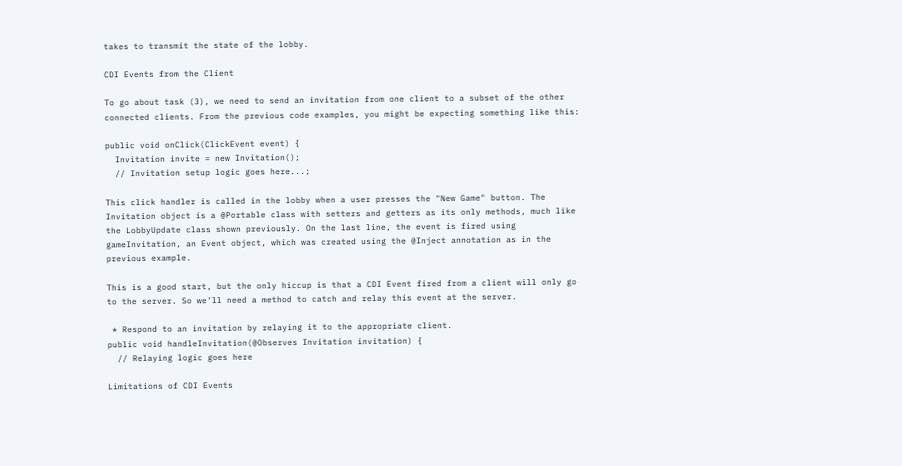takes to transmit the state of the lobby.

CDI Events from the Client

To go about task (3), we need to send an invitation from one client to a subset of the other connected clients. From the previous code examples, you might be expecting something like this:

public void onClick(ClickEvent event) {
  Invitation invite = new Invitation();
  // Invitation setup logic goes here...;

This click handler is called in the lobby when a user presses the "New Game" button. The Invitation object is a @Portable class with setters and getters as its only methods, much like the LobbyUpdate class shown previously. On the last line, the event is fired using gameInvitation, an Event object, which was created using the @Inject annotation as in the previous example.

This is a good start, but the only hiccup is that a CDI Event fired from a client will only go to the server. So we'll need a method to catch and relay this event at the server.

 * Respond to an invitation by relaying it to the appropriate client.
public void handleInvitation(@Observes Invitation invitation) {
  // Relaying logic goes here

Limitations of CDI Events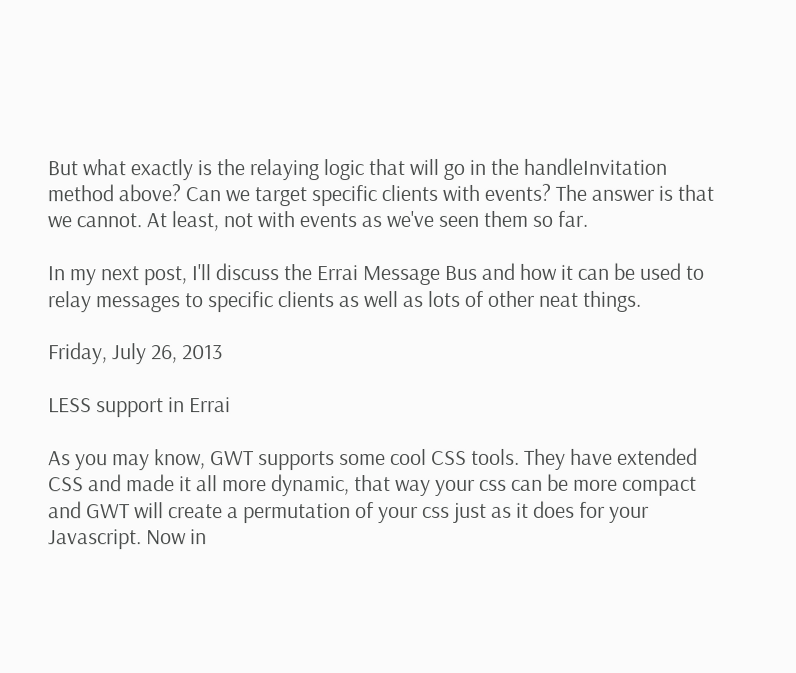But what exactly is the relaying logic that will go in the handleInvitation method above? Can we target specific clients with events? The answer is that we cannot. At least, not with events as we've seen them so far.

In my next post, I'll discuss the Errai Message Bus and how it can be used to relay messages to specific clients as well as lots of other neat things.

Friday, July 26, 2013

LESS support in Errai

As you may know, GWT supports some cool CSS tools. They have extended CSS and made it all more dynamic, that way your css can be more compact and GWT will create a permutation of your css just as it does for your Javascript. Now in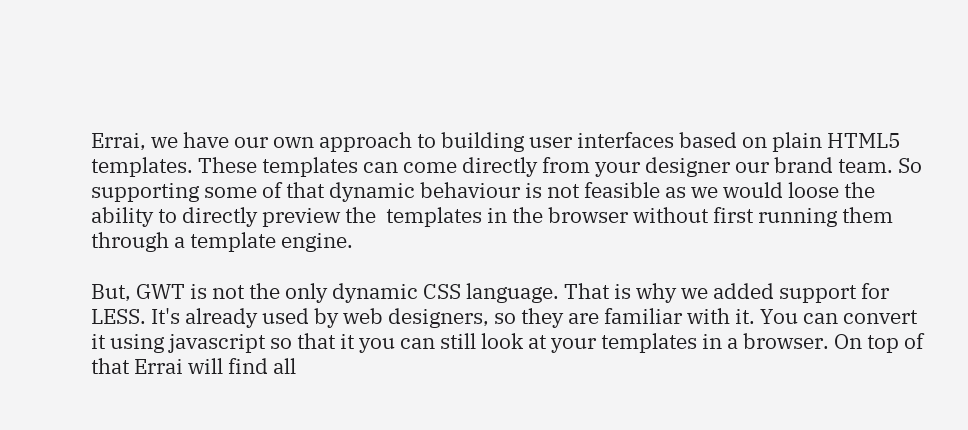Errai, we have our own approach to building user interfaces based on plain HTML5 templates. These templates can come directly from your designer our brand team. So supporting some of that dynamic behaviour is not feasible as we would loose the ability to directly preview the  templates in the browser without first running them through a template engine.

But, GWT is not the only dynamic CSS language. That is why we added support for LESS. It's already used by web designers, so they are familiar with it. You can convert it using javascript so that it you can still look at your templates in a browser. On top of that Errai will find all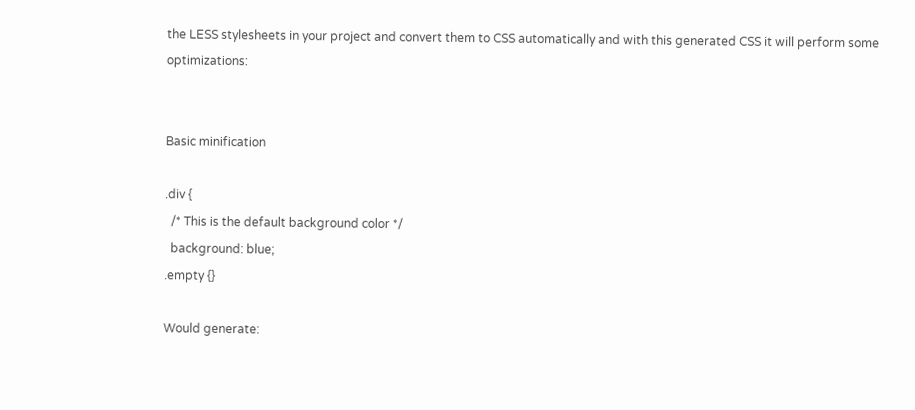the LESS stylesheets in your project and convert them to CSS automatically and with this generated CSS it will perform some optimizations:


Basic minification

.div {
  /* This is the default background color */
  background: blue;
.empty {}

Would generate: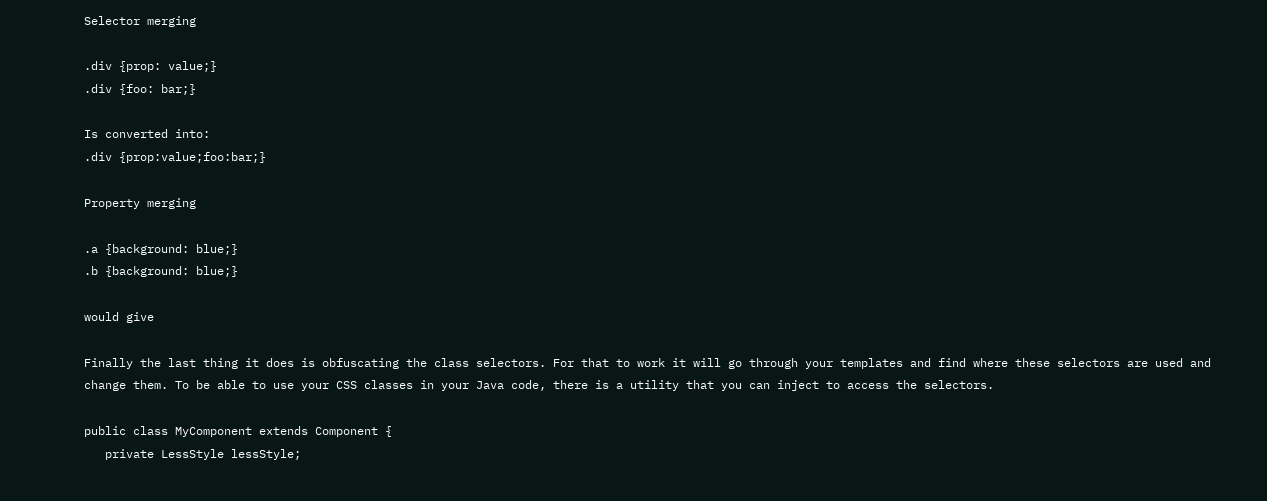Selector merging

.div {prop: value;}
.div {foo: bar;}

Is converted into:
.div {prop:value;foo:bar;}

Property merging

.a {background: blue;}
.b {background: blue;}

would give

Finally the last thing it does is obfuscating the class selectors. For that to work it will go through your templates and find where these selectors are used and change them. To be able to use your CSS classes in your Java code, there is a utility that you can inject to access the selectors.

public class MyComponent extends Component {
   private LessStyle lessStyle;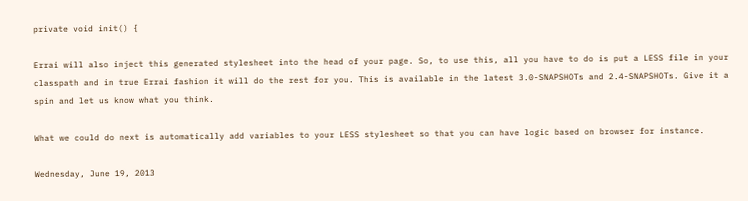private void init() {

Errai will also inject this generated stylesheet into the head of your page. So, to use this, all you have to do is put a LESS file in your classpath and in true Errai fashion it will do the rest for you. This is available in the latest 3.0-SNAPSHOTs and 2.4-SNAPSHOTs. Give it a spin and let us know what you think.

What we could do next is automatically add variables to your LESS stylesheet so that you can have logic based on browser for instance.

Wednesday, June 19, 2013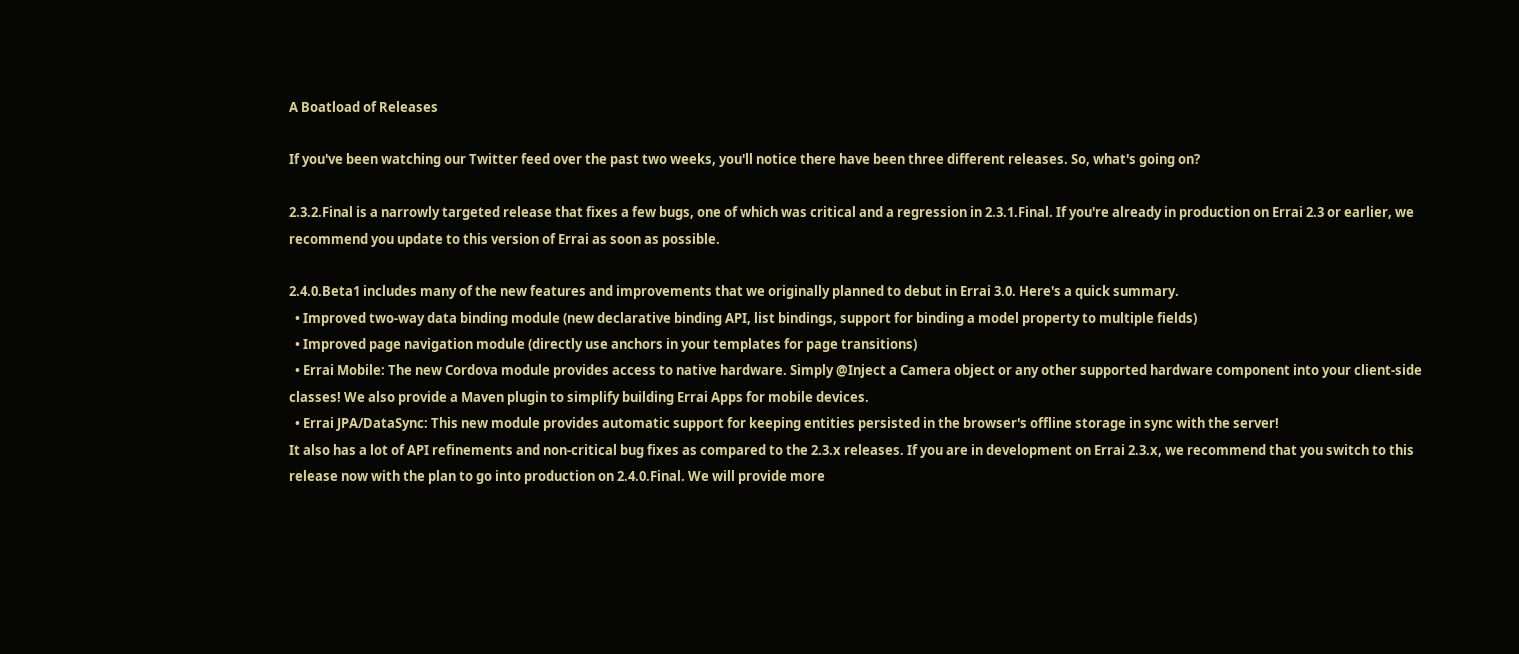A Boatload of Releases

If you've been watching our Twitter feed over the past two weeks, you'll notice there have been three different releases. So, what's going on?

2.3.2.Final is a narrowly targeted release that fixes a few bugs, one of which was critical and a regression in 2.3.1.Final. If you're already in production on Errai 2.3 or earlier, we recommend you update to this version of Errai as soon as possible.

2.4.0.Beta1 includes many of the new features and improvements that we originally planned to debut in Errai 3.0. Here's a quick summary.
  • Improved two-way data binding module (new declarative binding API, list bindings, support for binding a model property to multiple fields)
  • Improved page navigation module (directly use anchors in your templates for page transitions)
  • Errai Mobile: The new Cordova module provides access to native hardware. Simply @Inject a Camera object or any other supported hardware component into your client-side classes! We also provide a Maven plugin to simplify building Errai Apps for mobile devices.
  • Errai JPA/DataSync: This new module provides automatic support for keeping entities persisted in the browser's offline storage in sync with the server!
It also has a lot of API refinements and non-critical bug fixes as compared to the 2.3.x releases. If you are in development on Errai 2.3.x, we recommend that you switch to this release now with the plan to go into production on 2.4.0.Final. We will provide more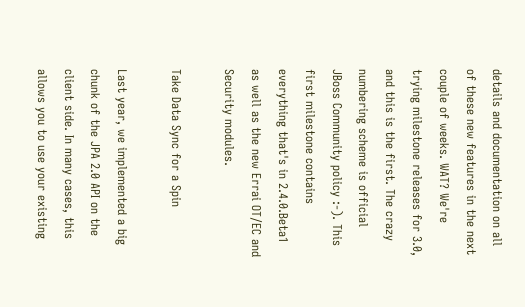details and documentation on all of these new features in the next couple of weeks. WAT? We're trying milestone releases for 3.0, and this is the first. The crazy numbering scheme is official JBoss Community policy :-). This first milestone contains everything that's in 2.4.0.Beta1 as well as the new Errai OT/EC and Security modules.

Take Data Sync for a Spin

Last year, we implemented a big chunk of the JPA 2.0 API on the client side. In many cases, this allows you to use your existing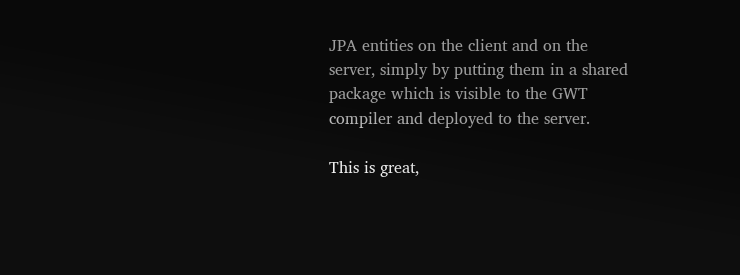JPA entities on the client and on the server, simply by putting them in a shared package which is visible to the GWT compiler and deployed to the server.

This is great,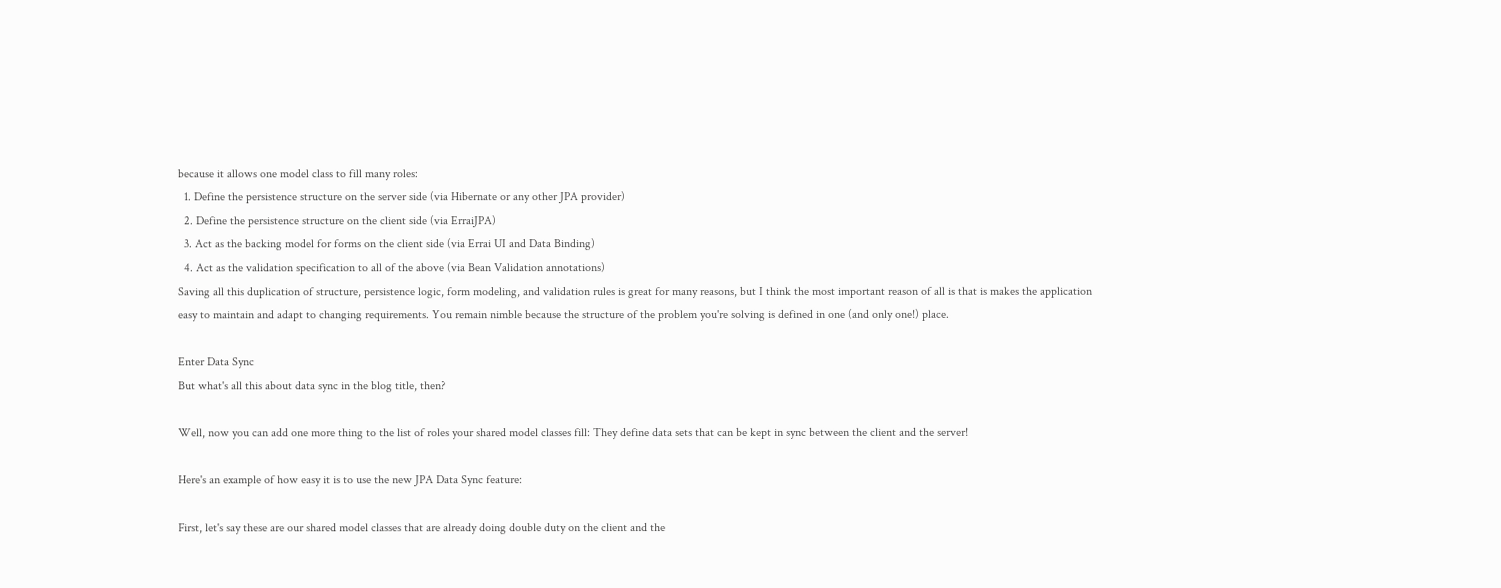because it allows one model class to fill many roles:
  1. Define the persistence structure on the server side (via Hibernate or any other JPA provider)
  2. Define the persistence structure on the client side (via ErraiJPA)
  3. Act as the backing model for forms on the client side (via Errai UI and Data Binding)
  4. Act as the validation specification to all of the above (via Bean Validation annotations)
Saving all this duplication of structure, persistence logic, form modeling, and validation rules is great for many reasons, but I think the most important reason of all is that is makes the application easy to maintain and adapt to changing requirements. You remain nimble because the structure of the problem you're solving is defined in one (and only one!) place.

Enter Data Sync
But what's all this about data sync in the blog title, then?

Well, now you can add one more thing to the list of roles your shared model classes fill: They define data sets that can be kept in sync between the client and the server!

Here's an example of how easy it is to use the new JPA Data Sync feature:

First, let's say these are our shared model classes that are already doing double duty on the client and the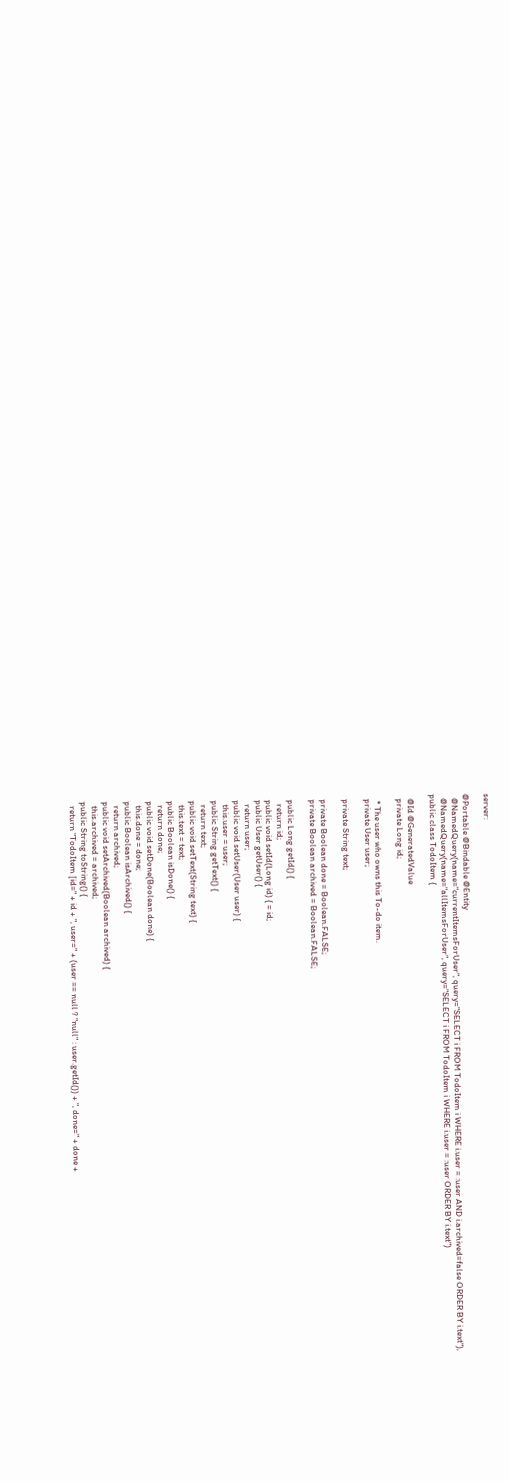server:

@Portable @Bindable @Entity
  @NamedQuery(name="currentItemsForUser", query="SELECT i FROM TodoItem i WHERE i.user = :user AND i.archived=false ORDER BY i.text"),
  @NamedQuery(name="allItemsForUser", query="SELECT i FROM TodoItem i WHERE i.user = :user ORDER BY i.text")
public class TodoItem {

  @Id @GeneratedValue
  private Long id;

   * The user who owns this To-do item.
  private User user;

  private String text;

  private Boolean done = Boolean.FALSE;
  private Boolean archived = Boolean.FALSE;

  public Long getId() {
    return id;
  public void setId(Long id) { = id;
  public User getUser() {
    return user;
  public void setUser(User user) {
    this.user = user;
  public String getText() {
    return text;
  public void setText(String text) {
    this.text = text;
  public Boolean isDone() {
    return done;
  public void setDone(Boolean done) {
    this.done = done;
  public Boolean isArchived() {
    return archived;
  public void setArchived(Boolean archived) {
    this.archived = archived;
  public String toString() {
    return "TodoItem [id=" + id + ", user=" + (user == null ? "null" : user.getId()) + ", done=" + done +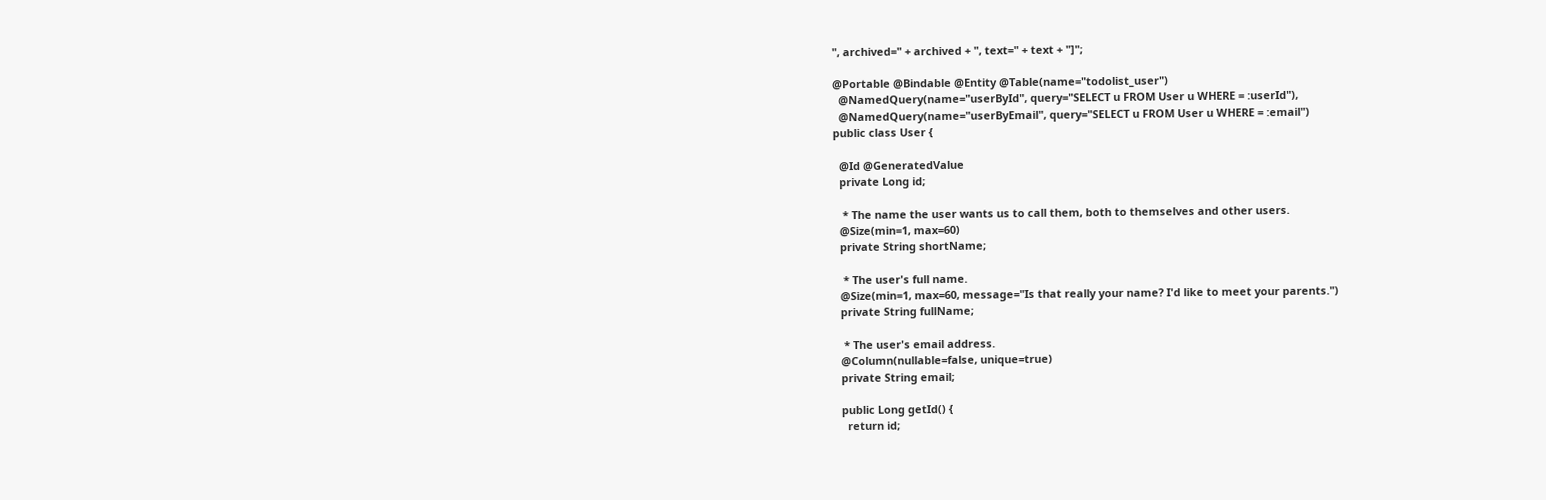", archived=" + archived + ", text=" + text + "]";

@Portable @Bindable @Entity @Table(name="todolist_user")
  @NamedQuery(name="userById", query="SELECT u FROM User u WHERE = :userId"),
  @NamedQuery(name="userByEmail", query="SELECT u FROM User u WHERE = :email")
public class User {

  @Id @GeneratedValue
  private Long id;

   * The name the user wants us to call them, both to themselves and other users.
  @Size(min=1, max=60)
  private String shortName;

   * The user's full name.
  @Size(min=1, max=60, message="Is that really your name? I'd like to meet your parents.")
  private String fullName;

   * The user's email address.
  @Column(nullable=false, unique=true)
  private String email;

  public Long getId() {
    return id;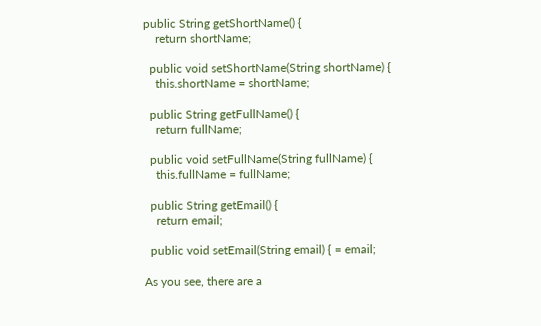public String getShortName() {
    return shortName;

  public void setShortName(String shortName) {
    this.shortName = shortName;

  public String getFullName() {
    return fullName;

  public void setFullName(String fullName) {
    this.fullName = fullName;

  public String getEmail() {
    return email;

  public void setEmail(String email) { = email;

As you see, there are a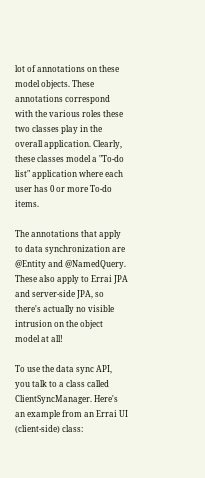lot of annotations on these model objects. These annotations correspond with the various roles these two classes play in the overall application. Clearly, these classes model a "To-do list" application where each user has 0 or more To-do items.

The annotations that apply to data synchronization are @Entity and @NamedQuery. These also apply to Errai JPA and server-side JPA, so there's actually no visible intrusion on the object model at all!

To use the data sync API, you talk to a class called ClientSyncManager. Here's an example from an Errai UI (client-side) class: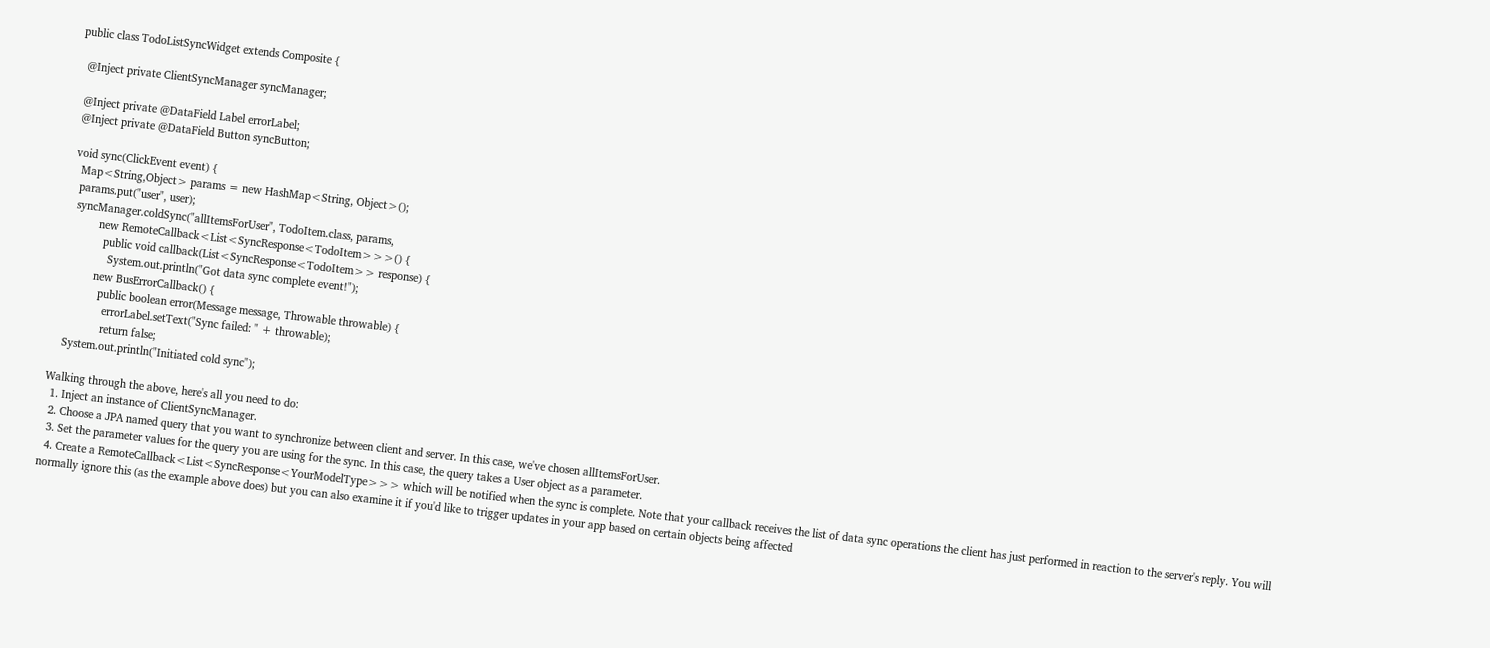public class TodoListSyncWidget extends Composite {

  @Inject private ClientSyncManager syncManager;

  @Inject private @DataField Label errorLabel;
  @Inject private @DataField Button syncButton;

  void sync(ClickEvent event) {
    Map<String,Object> params = new HashMap<String, Object>();
    params.put("user", user);
    syncManager.coldSync("allItemsForUser", TodoItem.class, params,
            new RemoteCallback<List<SyncResponse<TodoItem>>>() {
              public void callback(List<SyncResponse<TodoItem>> response) {
                System.out.println("Got data sync complete event!");
            new BusErrorCallback() {
              public boolean error(Message message, Throwable throwable) {
                errorLabel.setText("Sync failed: " + throwable);
                return false;
    System.out.println("Initiated cold sync");

Walking through the above, here's all you need to do:
  1. Inject an instance of ClientSyncManager.
  2. Choose a JPA named query that you want to synchronize between client and server. In this case, we've chosen allItemsForUser.
  3. Set the parameter values for the query you are using for the sync. In this case, the query takes a User object as a parameter.
  4. Create a RemoteCallback<List<SyncResponse<YourModelType>>> which will be notified when the sync is complete. Note that your callback receives the list of data sync operations the client has just performed in reaction to the server's reply. You will normally ignore this (as the example above does) but you can also examine it if you'd like to trigger updates in your app based on certain objects being affected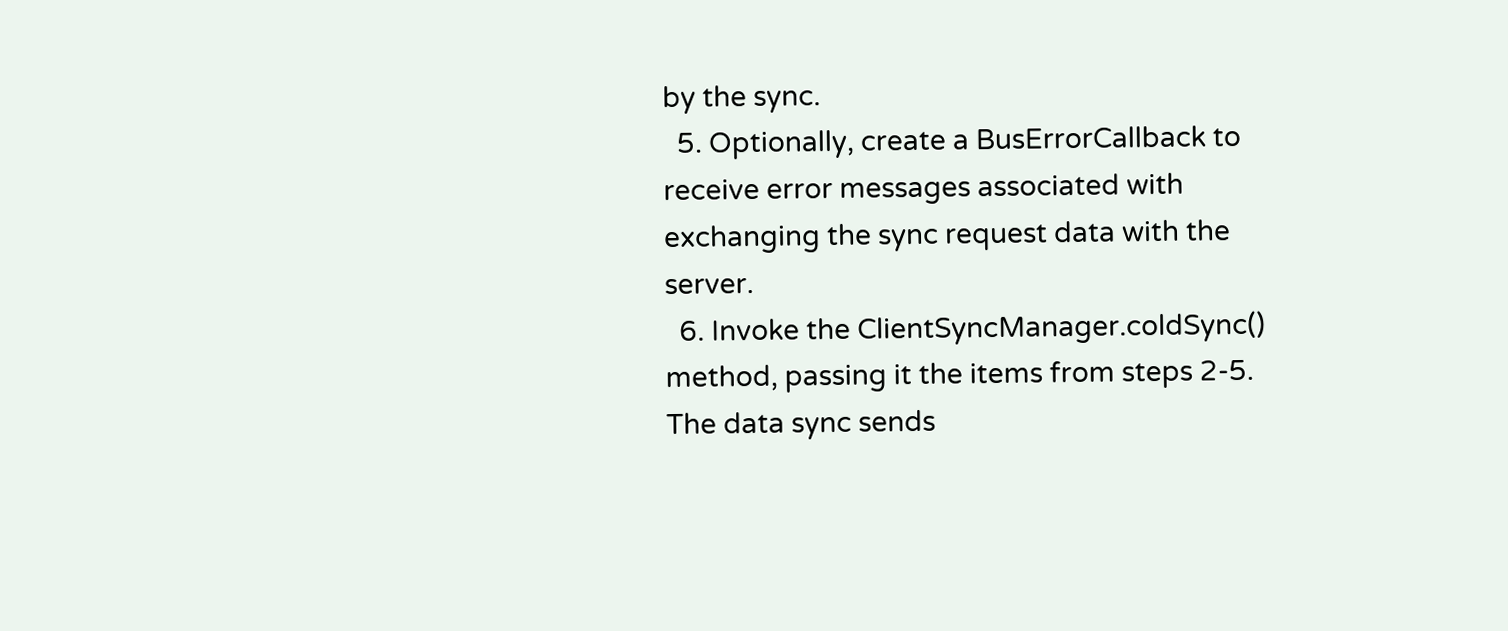by the sync.
  5. Optionally, create a BusErrorCallback to receive error messages associated with exchanging the sync request data with the server.
  6. Invoke the ClientSyncManager.coldSync() method, passing it the items from steps 2-5.
The data sync sends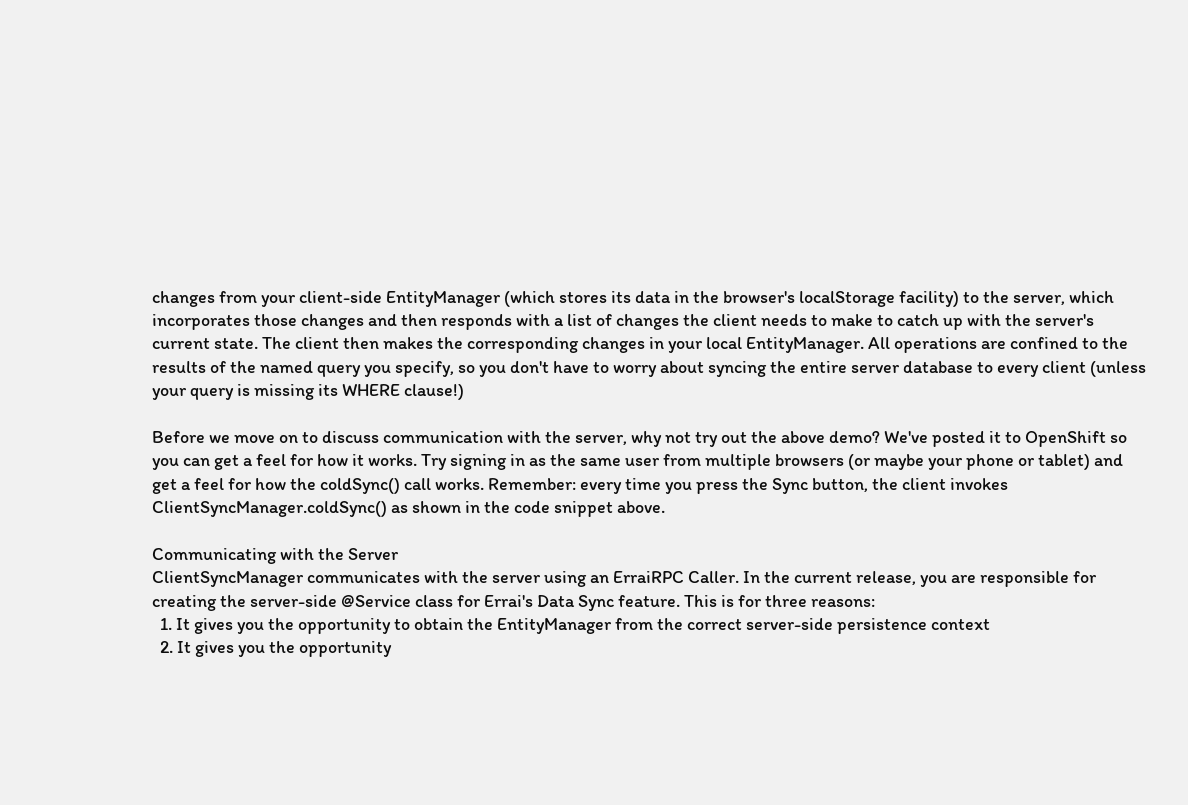changes from your client-side EntityManager (which stores its data in the browser's localStorage facility) to the server, which incorporates those changes and then responds with a list of changes the client needs to make to catch up with the server's current state. The client then makes the corresponding changes in your local EntityManager. All operations are confined to the results of the named query you specify, so you don't have to worry about syncing the entire server database to every client (unless your query is missing its WHERE clause!)

Before we move on to discuss communication with the server, why not try out the above demo? We've posted it to OpenShift so you can get a feel for how it works. Try signing in as the same user from multiple browsers (or maybe your phone or tablet) and get a feel for how the coldSync() call works. Remember: every time you press the Sync button, the client invokes ClientSyncManager.coldSync() as shown in the code snippet above.

Communicating with the Server
ClientSyncManager communicates with the server using an ErraiRPC Caller. In the current release, you are responsible for creating the server-side @Service class for Errai's Data Sync feature. This is for three reasons:
  1. It gives you the opportunity to obtain the EntityManager from the correct server-side persistence context
  2. It gives you the opportunity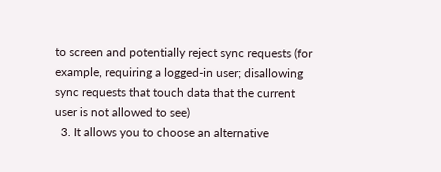to screen and potentially reject sync requests (for example, requiring a logged-in user; disallowing sync requests that touch data that the current user is not allowed to see)
  3. It allows you to choose an alternative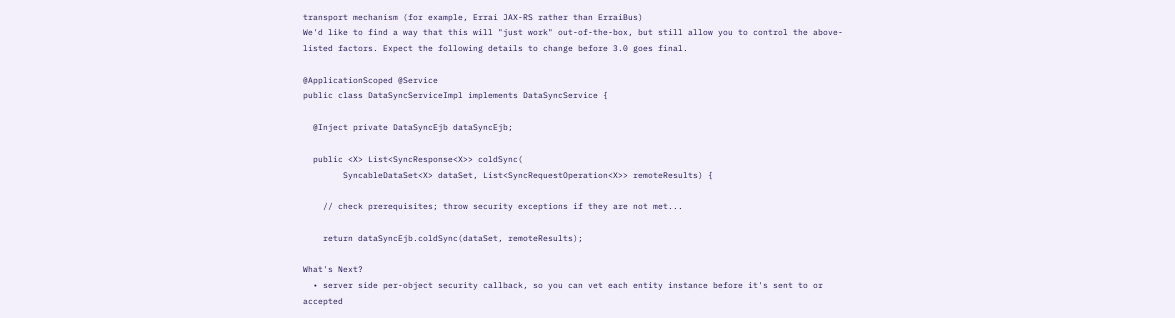transport mechanism (for example, Errai JAX-RS rather than ErraiBus)
We'd like to find a way that this will "just work" out-of-the-box, but still allow you to control the above-listed factors. Expect the following details to change before 3.0 goes final.

@ApplicationScoped @Service
public class DataSyncServiceImpl implements DataSyncService {

  @Inject private DataSyncEjb dataSyncEjb;

  public <X> List<SyncResponse<X>> coldSync(
        SyncableDataSet<X> dataSet, List<SyncRequestOperation<X>> remoteResults) {

    // check prerequisites; throw security exceptions if they are not met...

    return dataSyncEjb.coldSync(dataSet, remoteResults);

What's Next?
  • server side per-object security callback, so you can vet each entity instance before it's sent to or accepted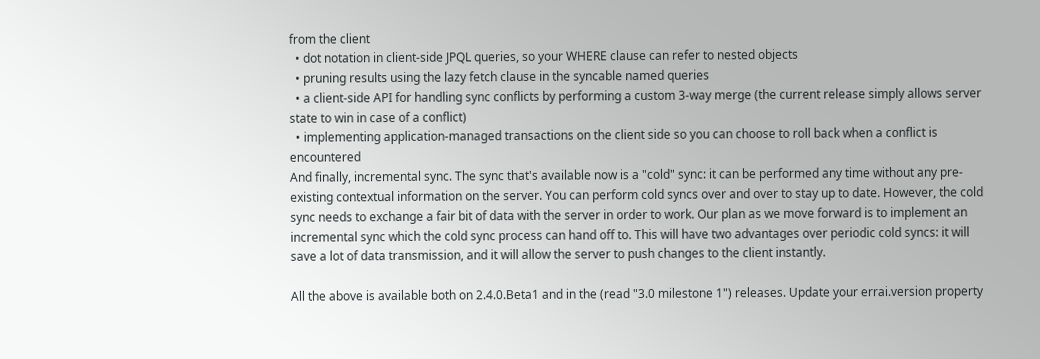from the client
  • dot notation in client-side JPQL queries, so your WHERE clause can refer to nested objects
  • pruning results using the lazy fetch clause in the syncable named queries
  • a client-side API for handling sync conflicts by performing a custom 3-way merge (the current release simply allows server state to win in case of a conflict)
  • implementing application-managed transactions on the client side so you can choose to roll back when a conflict is encountered
And finally, incremental sync. The sync that's available now is a "cold" sync: it can be performed any time without any pre-existing contextual information on the server. You can perform cold syncs over and over to stay up to date. However, the cold sync needs to exchange a fair bit of data with the server in order to work. Our plan as we move forward is to implement an incremental sync which the cold sync process can hand off to. This will have two advantages over periodic cold syncs: it will save a lot of data transmission, and it will allow the server to push changes to the client instantly.

All the above is available both on 2.4.0.Beta1 and in the (read "3.0 milestone 1") releases. Update your errai.version property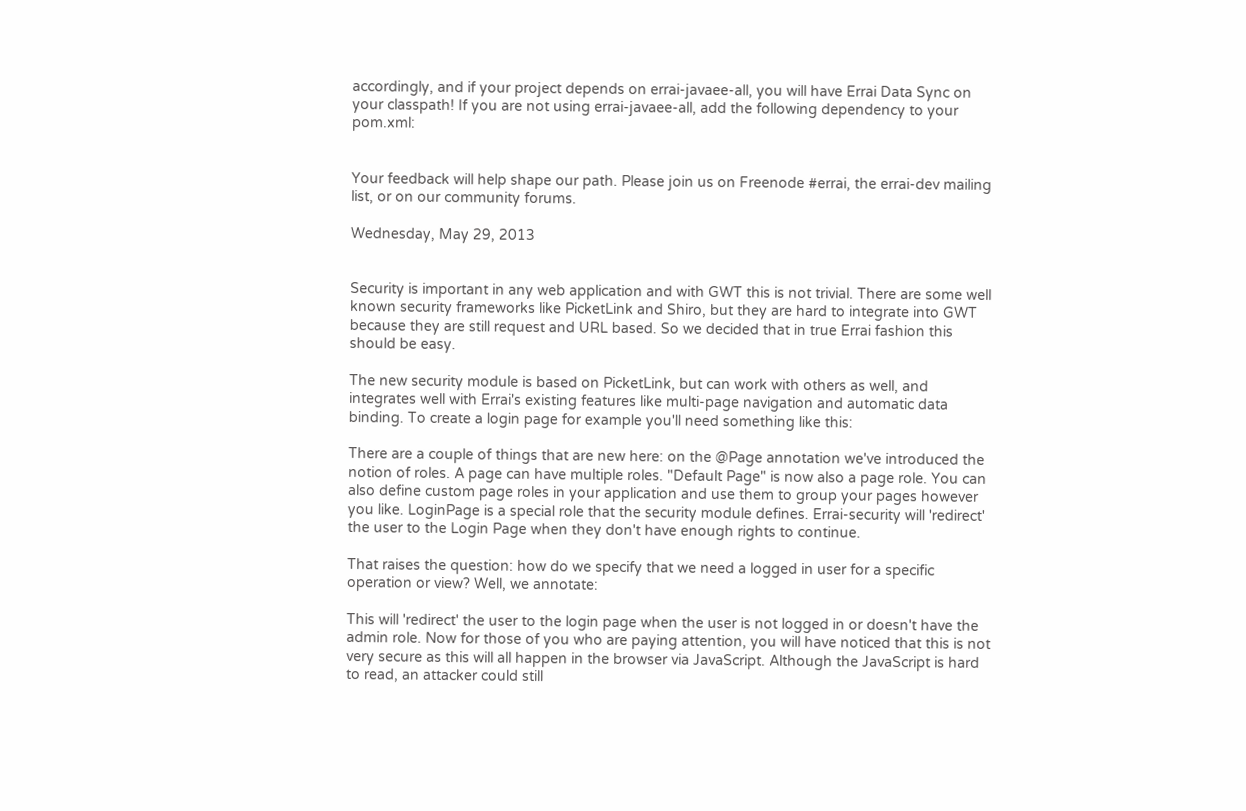accordingly, and if your project depends on errai-javaee-all, you will have Errai Data Sync on your classpath! If you are not using errai-javaee-all, add the following dependency to your pom.xml:


Your feedback will help shape our path. Please join us on Freenode #errai, the errai-dev mailing list, or on our community forums.

Wednesday, May 29, 2013


Security is important in any web application and with GWT this is not trivial. There are some well known security frameworks like PicketLink and Shiro, but they are hard to integrate into GWT because they are still request and URL based. So we decided that in true Errai fashion this should be easy.

The new security module is based on PicketLink, but can work with others as well, and integrates well with Errai's existing features like multi-page navigation and automatic data binding. To create a login page for example you'll need something like this:

There are a couple of things that are new here: on the @Page annotation we've introduced the notion of roles. A page can have multiple roles. "Default Page" is now also a page role. You can also define custom page roles in your application and use them to group your pages however you like. LoginPage is a special role that the security module defines. Errai-security will 'redirect' the user to the Login Page when they don't have enough rights to continue.

That raises the question: how do we specify that we need a logged in user for a specific operation or view? Well, we annotate:

This will 'redirect' the user to the login page when the user is not logged in or doesn't have the admin role. Now for those of you who are paying attention, you will have noticed that this is not very secure as this will all happen in the browser via JavaScript. Although the JavaScript is hard to read, an attacker could still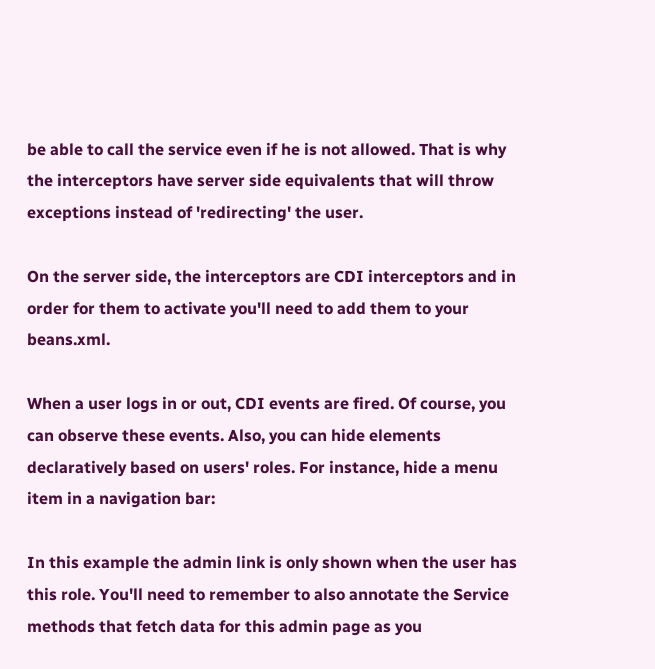be able to call the service even if he is not allowed. That is why the interceptors have server side equivalents that will throw exceptions instead of 'redirecting' the user.

On the server side, the interceptors are CDI interceptors and in order for them to activate you'll need to add them to your beans.xml.

When a user logs in or out, CDI events are fired. Of course, you can observe these events. Also, you can hide elements declaratively based on users' roles. For instance, hide a menu item in a navigation bar:

In this example the admin link is only shown when the user has this role. You'll need to remember to also annotate the Service methods that fetch data for this admin page as you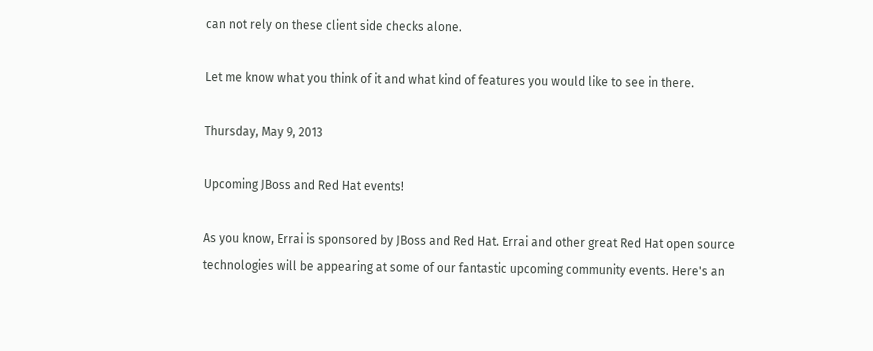can not rely on these client side checks alone.

Let me know what you think of it and what kind of features you would like to see in there.

Thursday, May 9, 2013

Upcoming JBoss and Red Hat events!

As you know, Errai is sponsored by JBoss and Red Hat. Errai and other great Red Hat open source technologies will be appearing at some of our fantastic upcoming community events. Here's an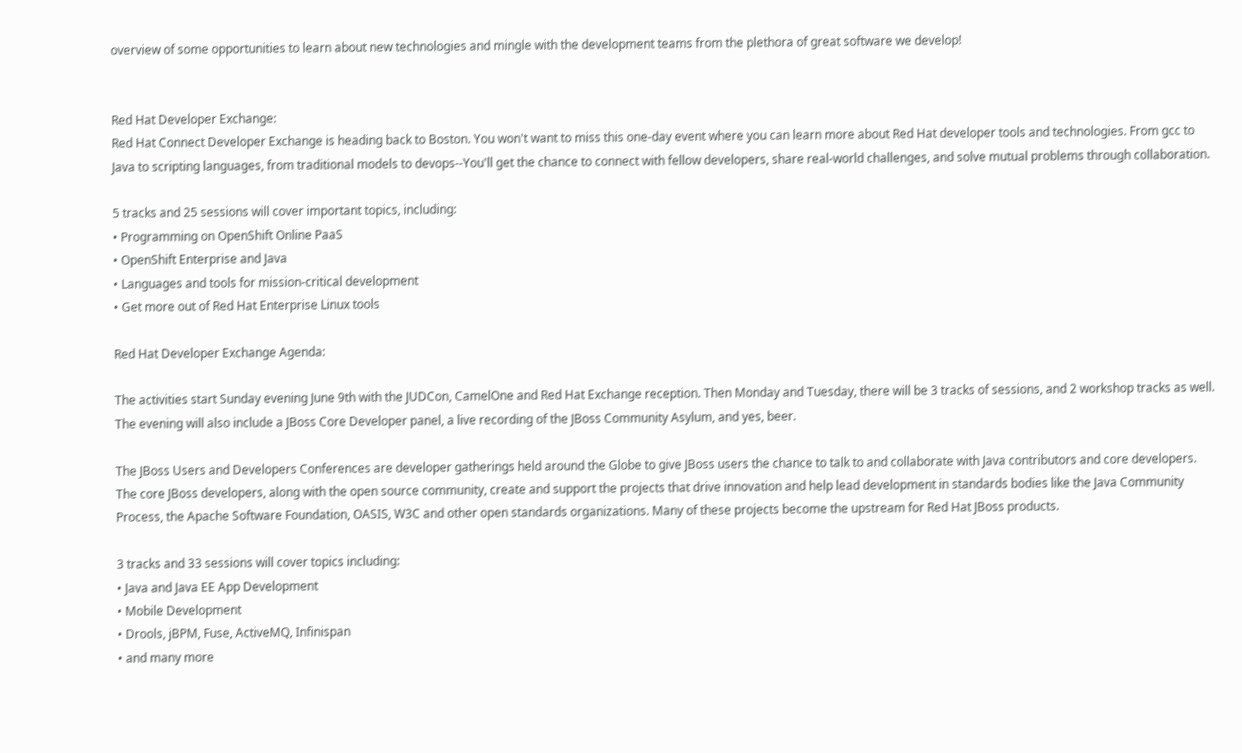overview of some opportunities to learn about new technologies and mingle with the development teams from the plethora of great software we develop!


Red Hat Developer Exchange:
Red Hat Connect Developer Exchange is heading back to Boston. You won't want to miss this one-day event where you can learn more about Red Hat developer tools and technologies. From gcc to Java to scripting languages, from traditional models to devops--You'll get the chance to connect with fellow developers, share real-world challenges, and solve mutual problems through collaboration.

5 tracks and 25 sessions will cover important topics, including:
• Programming on OpenShift Online PaaS
• OpenShift Enterprise and Java
• Languages and tools for mission-critical development
• Get more out of Red Hat Enterprise Linux tools

Red Hat Developer Exchange Agenda:

The activities start Sunday evening June 9th with the JUDCon, CamelOne and Red Hat Exchange reception. Then Monday and Tuesday, there will be 3 tracks of sessions, and 2 workshop tracks as well. The evening will also include a JBoss Core Developer panel, a live recording of the JBoss Community Asylum, and yes, beer.

The JBoss Users and Developers Conferences are developer gatherings held around the Globe to give JBoss users the chance to talk to and collaborate with Java contributors and core developers. The core JBoss developers, along with the open source community, create and support the projects that drive innovation and help lead development in standards bodies like the Java Community Process, the Apache Software Foundation, OASIS, W3C and other open standards organizations. Many of these projects become the upstream for Red Hat JBoss products.

3 tracks and 33 sessions will cover topics including:
• Java and Java EE App Development
• Mobile Development
• Drools, jBPM, Fuse, ActiveMQ, Infinispan
• and many more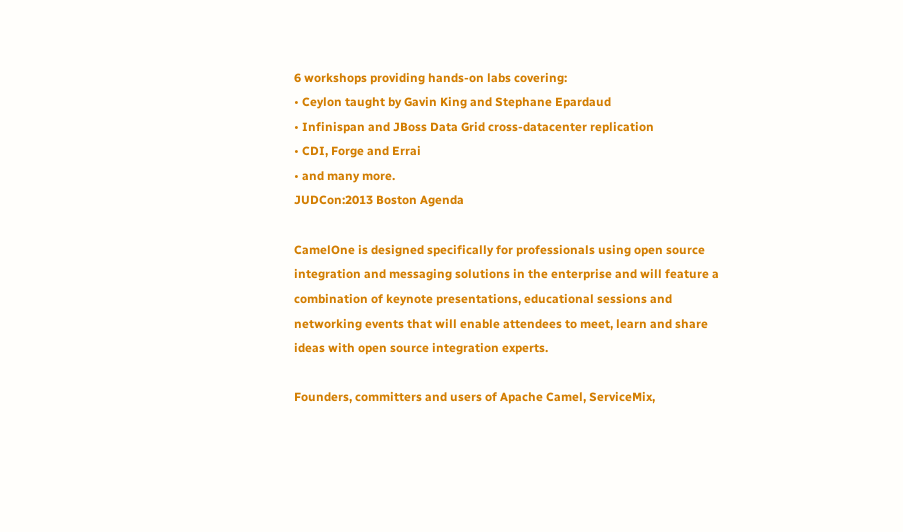6 workshops providing hands-on labs covering:
• Ceylon taught by Gavin King and Stephane Epardaud
• Infinispan and JBoss Data Grid cross-datacenter replication
• CDI, Forge and Errai
• and many more.
JUDCon:2013 Boston Agenda

CamelOne is designed specifically for professionals using open source integration and messaging solutions in the enterprise and will feature a combination of keynote presentations, educational sessions and networking events that will enable attendees to meet, learn and share ideas with open source integration experts.

Founders, committers and users of Apache Camel, ServiceMix,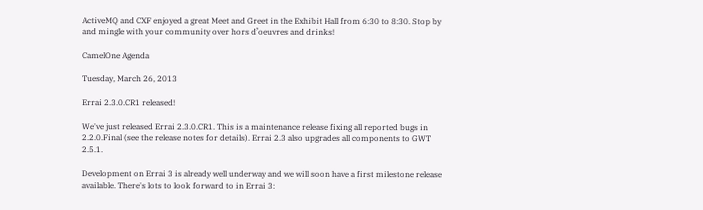ActiveMQ and CXF enjoyed a great Meet and Greet in the Exhibit Hall from 6:30 to 8:30. Stop by and mingle with your community over hors d’oeuvres and drinks!

CamelOne Agenda

Tuesday, March 26, 2013

Errai 2.3.0.CR1 released!

We've just released Errai 2.3.0.CR1. This is a maintenance release fixing all reported bugs in 2.2.0.Final (see the release notes for details). Errai 2.3 also upgrades all components to GWT 2.5.1.

Development on Errai 3 is already well underway and we will soon have a first milestone release available. There's lots to look forward to in Errai 3: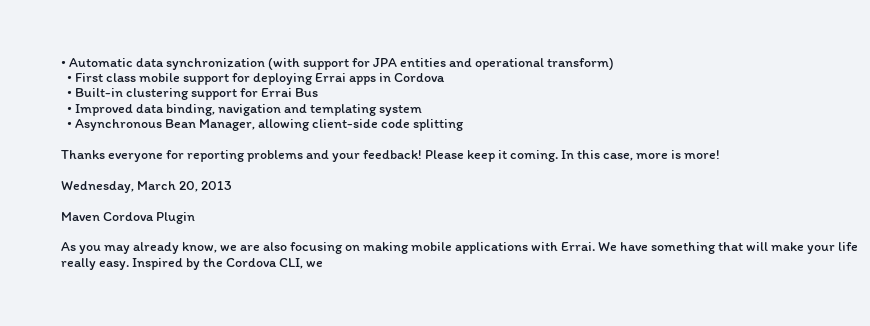• Automatic data synchronization (with support for JPA entities and operational transform)
  • First class mobile support for deploying Errai apps in Cordova
  • Built-in clustering support for Errai Bus
  • Improved data binding, navigation and templating system
  • Asynchronous Bean Manager, allowing client-side code splitting

Thanks everyone for reporting problems and your feedback! Please keep it coming. In this case, more is more!

Wednesday, March 20, 2013

Maven Cordova Plugin

As you may already know, we are also focusing on making mobile applications with Errai. We have something that will make your life really easy. Inspired by the Cordova CLI, we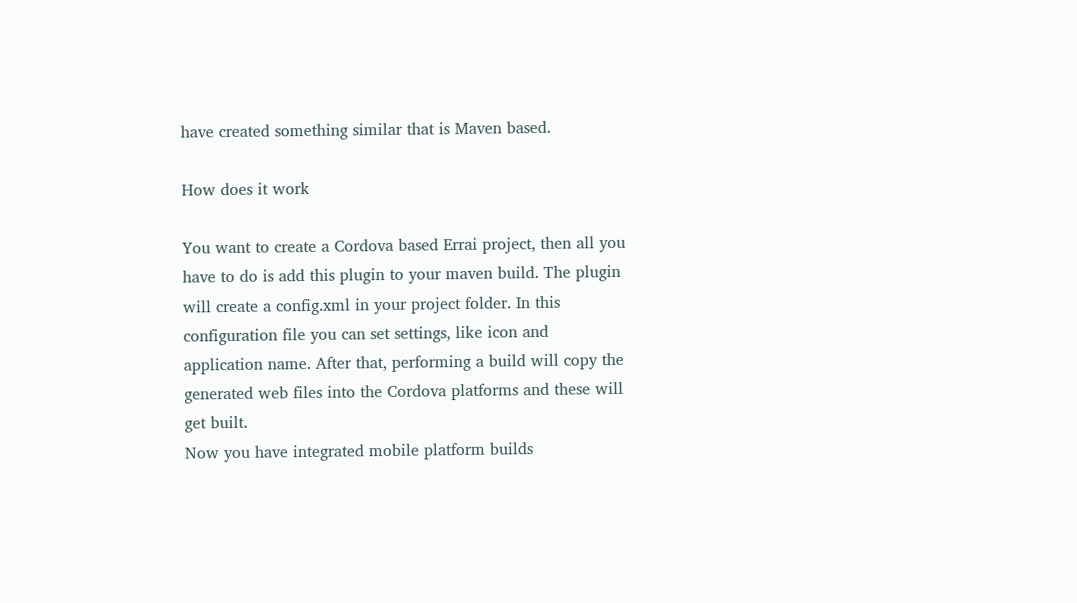have created something similar that is Maven based.

How does it work

You want to create a Cordova based Errai project, then all you have to do is add this plugin to your maven build. The plugin will create a config.xml in your project folder. In this configuration file you can set settings, like icon and application name. After that, performing a build will copy the generated web files into the Cordova platforms and these will get built.
Now you have integrated mobile platform builds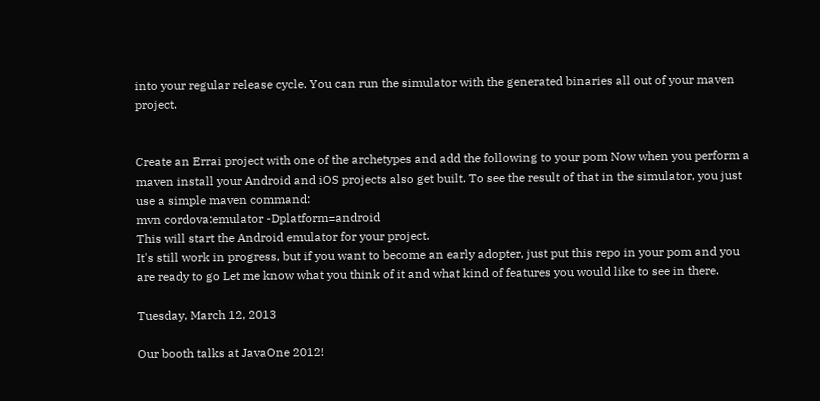into your regular release cycle. You can run the simulator with the generated binaries all out of your maven project.


Create an Errai project with one of the archetypes and add the following to your pom Now when you perform a maven install your Android and iOS projects also get built. To see the result of that in the simulator, you just use a simple maven command:
mvn cordova:emulator -Dplatform=android
This will start the Android emulator for your project.
It's still work in progress, but if you want to become an early adopter, just put this repo in your pom and you are ready to go Let me know what you think of it and what kind of features you would like to see in there.

Tuesday, March 12, 2013

Our booth talks at JavaOne 2012!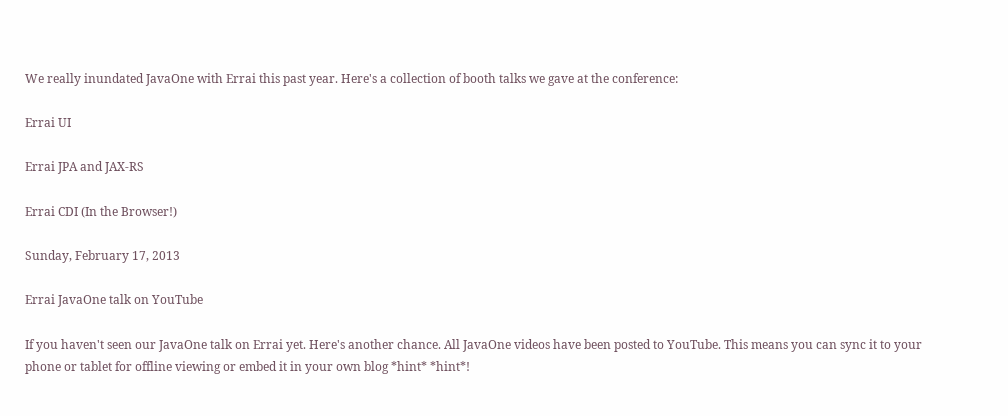We really inundated JavaOne with Errai this past year. Here's a collection of booth talks we gave at the conference:

Errai UI

Errai JPA and JAX-RS

Errai CDI (In the Browser!)

Sunday, February 17, 2013

Errai JavaOne talk on YouTube

If you haven't seen our JavaOne talk on Errai yet. Here's another chance. All JavaOne videos have been posted to YouTube. This means you can sync it to your phone or tablet for offline viewing or embed it in your own blog *hint* *hint*!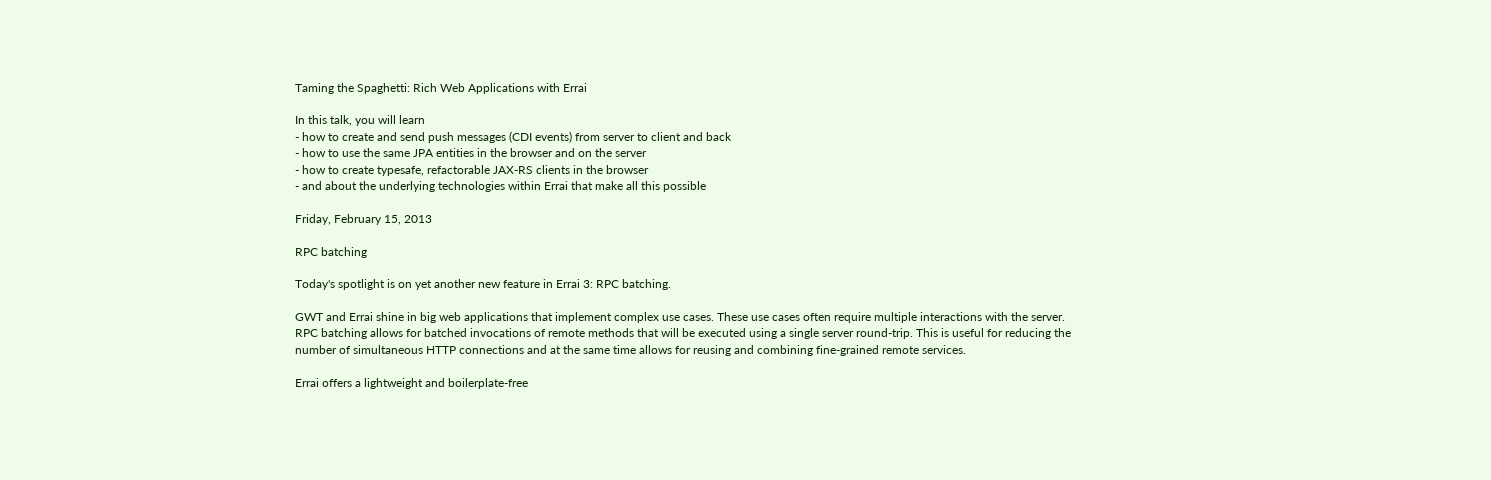Taming the Spaghetti: Rich Web Applications with Errai

In this talk, you will learn
- how to create and send push messages (CDI events) from server to client and back
- how to use the same JPA entities in the browser and on the server
- how to create typesafe, refactorable JAX-RS clients in the browser
- and about the underlying technologies within Errai that make all this possible

Friday, February 15, 2013

RPC batching

Today's spotlight is on yet another new feature in Errai 3: RPC batching.

GWT and Errai shine in big web applications that implement complex use cases. These use cases often require multiple interactions with the server. RPC batching allows for batched invocations of remote methods that will be executed using a single server round-trip. This is useful for reducing the number of simultaneous HTTP connections and at the same time allows for reusing and combining fine-grained remote services.

Errai offers a lightweight and boilerplate-free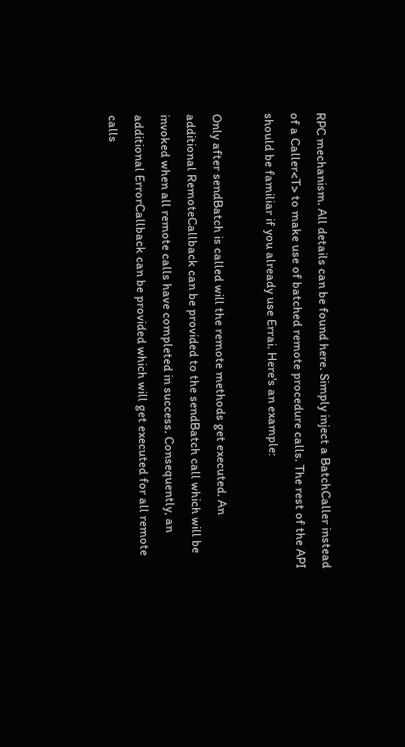RPC mechanism. All details can be found here. Simply inject a BatchCaller instead of a Caller<T> to make use of batched remote procedure calls. The rest of the API should be familiar if you already use Errai. Here's an example:

Only after sendBatch is called will the remote methods get executed. An additional RemoteCallback can be provided to the sendBatch call which will be invoked when all remote calls have completed in success. Consequently, an additional ErrorCallback can be provided which will get executed for all remote calls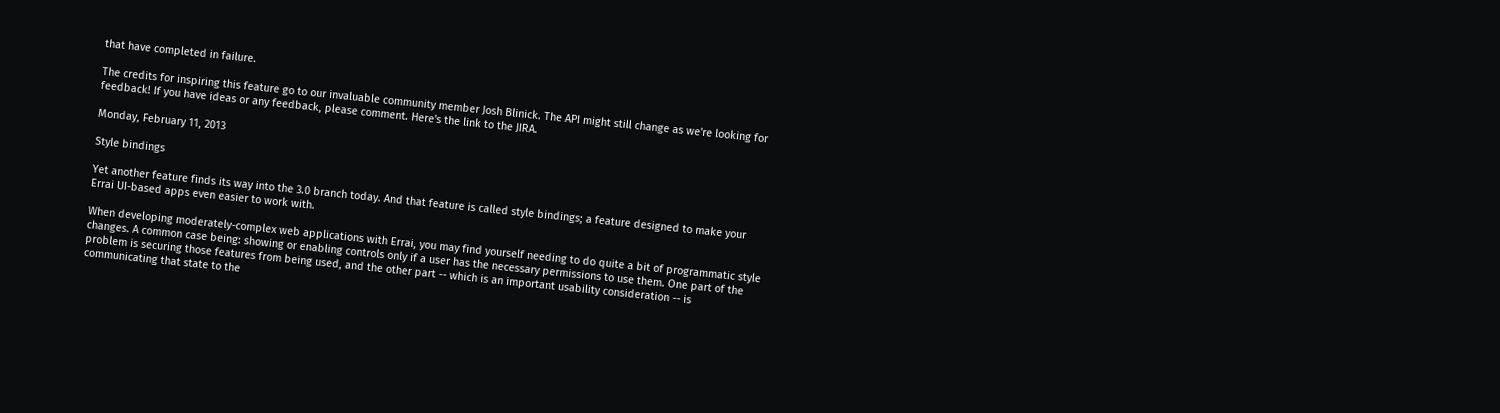that have completed in failure.

The credits for inspiring this feature go to our invaluable community member Josh Blinick. The API might still change as we're looking for feedback! If you have ideas or any feedback, please comment. Here's the link to the JIRA.

Monday, February 11, 2013

Style bindings

Yet another feature finds its way into the 3.0 branch today. And that feature is called style bindings; a feature designed to make your Errai UI-based apps even easier to work with.

When developing moderately-complex web applications with Errai, you may find yourself needing to do quite a bit of programmatic style changes. A common case being: showing or enabling controls only if a user has the necessary permissions to use them. One part of the problem is securing those features from being used, and the other part -- which is an important usability consideration -- is communicating that state to the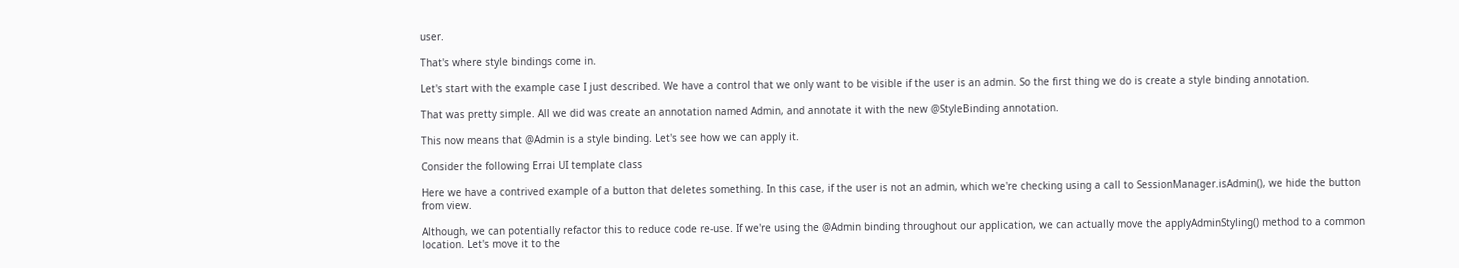user.

That's where style bindings come in.

Let's start with the example case I just described. We have a control that we only want to be visible if the user is an admin. So the first thing we do is create a style binding annotation.

That was pretty simple. All we did was create an annotation named Admin, and annotate it with the new @StyleBinding annotation.

This now means that @Admin is a style binding. Let's see how we can apply it.

Consider the following Errai UI template class

Here we have a contrived example of a button that deletes something. In this case, if the user is not an admin, which we're checking using a call to SessionManager.isAdmin(), we hide the button from view.

Although, we can potentially refactor this to reduce code re-use. If we're using the @Admin binding throughout our application, we can actually move the applyAdminStyling() method to a common location. Let's move it to the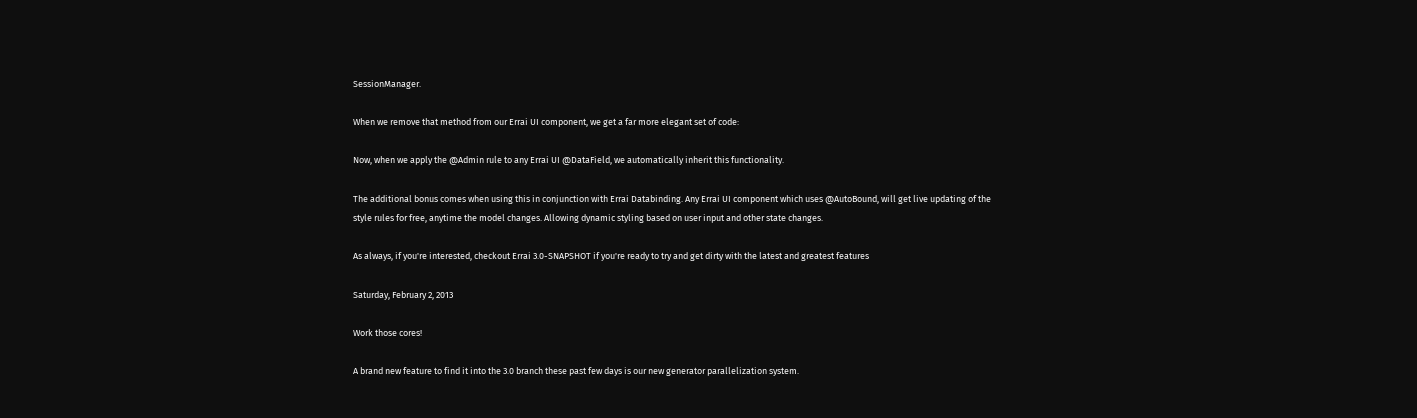SessionManager.

When we remove that method from our Errai UI component, we get a far more elegant set of code:

Now, when we apply the @Admin rule to any Errai UI @DataField, we automatically inherit this functionality.

The additional bonus comes when using this in conjunction with Errai Databinding. Any Errai UI component which uses @AutoBound, will get live updating of the style rules for free, anytime the model changes. Allowing dynamic styling based on user input and other state changes.

As always, if you're interested, checkout Errai 3.0-SNAPSHOT if you're ready to try and get dirty with the latest and greatest features

Saturday, February 2, 2013

Work those cores!

A brand new feature to find it into the 3.0 branch these past few days is our new generator parallelization system.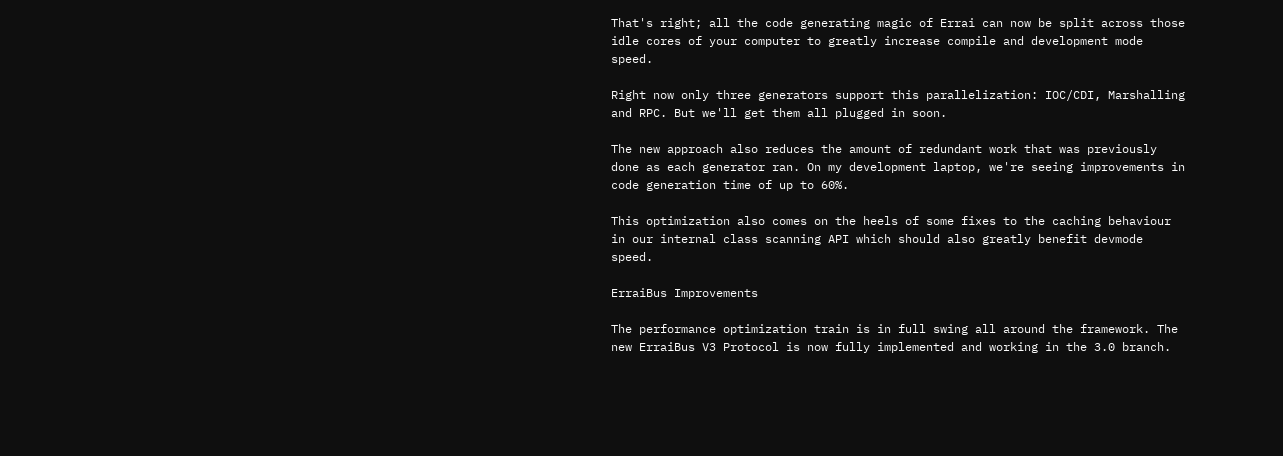That's right; all the code generating magic of Errai can now be split across those idle cores of your computer to greatly increase compile and development mode speed.

Right now only three generators support this parallelization: IOC/CDI, Marshalling and RPC. But we'll get them all plugged in soon.

The new approach also reduces the amount of redundant work that was previously done as each generator ran. On my development laptop, we're seeing improvements in code generation time of up to 60%.

This optimization also comes on the heels of some fixes to the caching behaviour in our internal class scanning API which should also greatly benefit devmode speed.

ErraiBus Improvements

The performance optimization train is in full swing all around the framework. The new ErraiBus V3 Protocol is now fully implemented and working in the 3.0 branch.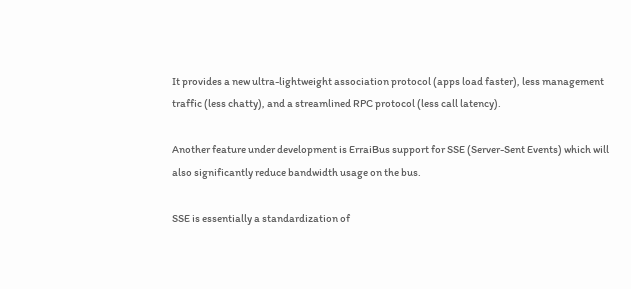It provides a new ultra-lightweight association protocol (apps load faster), less management traffic (less chatty), and a streamlined RPC protocol (less call latency).

Another feature under development is ErraiBus support for SSE (Server-Sent Events) which will also significantly reduce bandwidth usage on the bus.

SSE is essentially a standardization of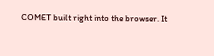COMET built right into the browser. It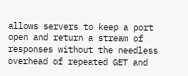allows servers to keep a port open and return a stream of responses without the needless overhead of repeated GET and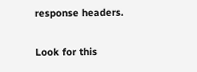response headers.

Look for this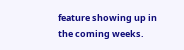feature showing up in the coming weeks.